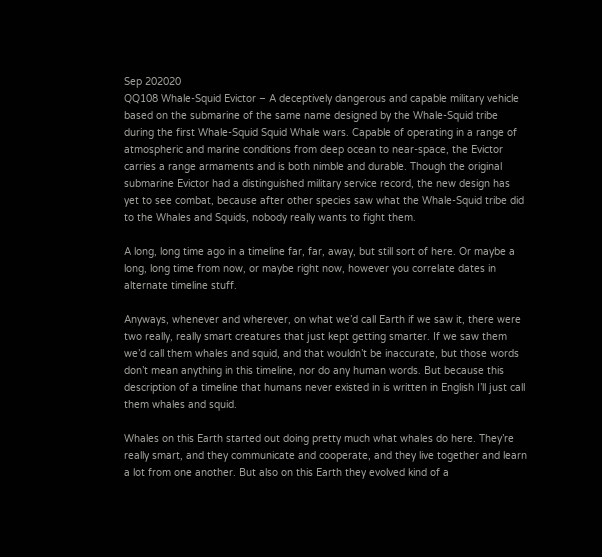Sep 202020
QQ108 Whale-Squid Evictor – A deceptively dangerous and capable military vehicle based on the submarine of the same name designed by the Whale-Squid tribe during the first Whale-Squid Squid Whale wars. Capable of operating in a range of atmospheric and marine conditions from deep ocean to near-space, the Evictor carries a range armaments and is both nimble and durable. Though the original submarine Evictor had a distinguished military service record, the new design has yet to see combat, because after other species saw what the Whale-Squid tribe did to the Whales and Squids, nobody really wants to fight them.

A long, long time ago in a timeline far, far, away, but still sort of here. Or maybe a long, long time from now, or maybe right now, however you correlate dates in alternate timeline stuff.

Anyways, whenever and wherever, on what we’d call Earth if we saw it, there were two really, really smart creatures that just kept getting smarter. If we saw them we’d call them whales and squid, and that wouldn’t be inaccurate, but those words don’t mean anything in this timeline, nor do any human words. But because this description of a timeline that humans never existed in is written in English I’ll just call them whales and squid.

Whales on this Earth started out doing pretty much what whales do here. They’re really smart, and they communicate and cooperate, and they live together and learn a lot from one another. But also on this Earth they evolved kind of a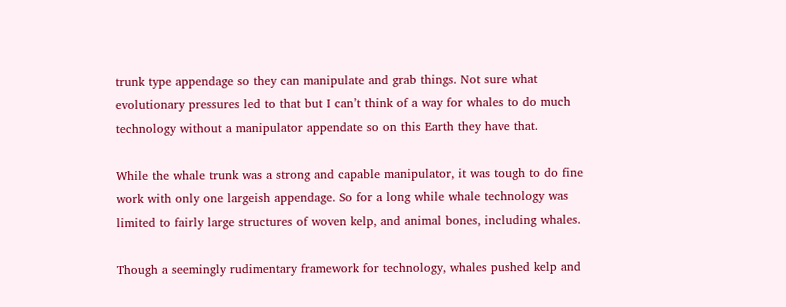trunk type appendage so they can manipulate and grab things. Not sure what evolutionary pressures led to that but I can’t think of a way for whales to do much technology without a manipulator appendate so on this Earth they have that.

While the whale trunk was a strong and capable manipulator, it was tough to do fine work with only one largeish appendage. So for a long while whale technology was limited to fairly large structures of woven kelp, and animal bones, including whales.

Though a seemingly rudimentary framework for technology, whales pushed kelp and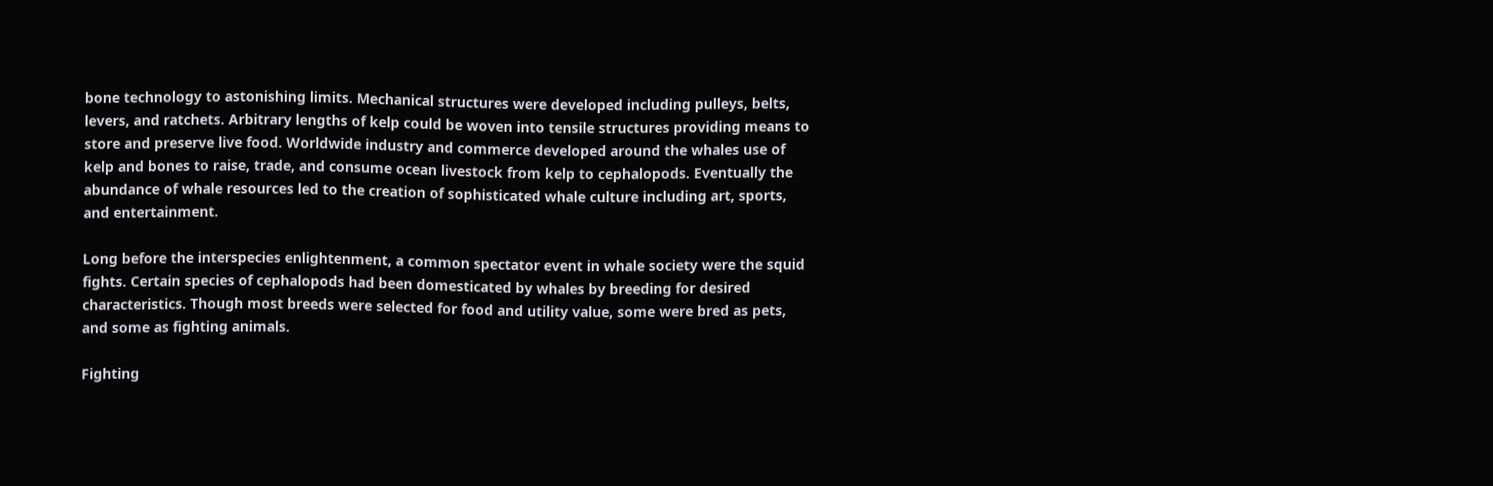bone technology to astonishing limits. Mechanical structures were developed including pulleys, belts, levers, and ratchets. Arbitrary lengths of kelp could be woven into tensile structures providing means to store and preserve live food. Worldwide industry and commerce developed around the whales use of kelp and bones to raise, trade, and consume ocean livestock from kelp to cephalopods. Eventually the abundance of whale resources led to the creation of sophisticated whale culture including art, sports, and entertainment.

Long before the interspecies enlightenment, a common spectator event in whale society were the squid fights. Certain species of cephalopods had been domesticated by whales by breeding for desired characteristics. Though most breeds were selected for food and utility value, some were bred as pets, and some as fighting animals.

Fighting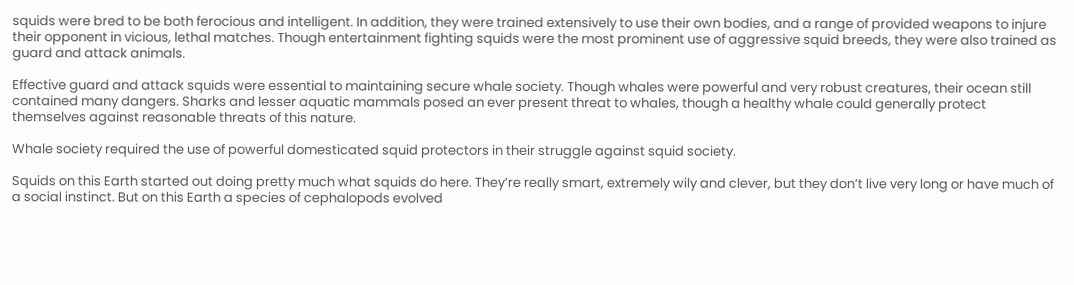squids were bred to be both ferocious and intelligent. In addition, they were trained extensively to use their own bodies, and a range of provided weapons to injure their opponent in vicious, lethal matches. Though entertainment fighting squids were the most prominent use of aggressive squid breeds, they were also trained as guard and attack animals.

Effective guard and attack squids were essential to maintaining secure whale society. Though whales were powerful and very robust creatures, their ocean still contained many dangers. Sharks and lesser aquatic mammals posed an ever present threat to whales, though a healthy whale could generally protect themselves against reasonable threats of this nature.

Whale society required the use of powerful domesticated squid protectors in their struggle against squid society.

Squids on this Earth started out doing pretty much what squids do here. They’re really smart, extremely wily and clever, but they don’t live very long or have much of a social instinct. But on this Earth a species of cephalopods evolved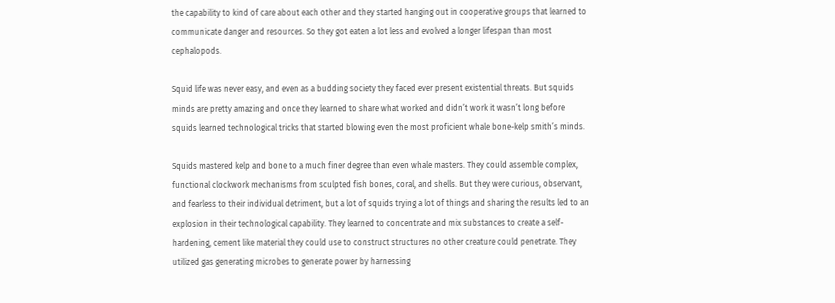the capability to kind of care about each other and they started hanging out in cooperative groups that learned to communicate danger and resources. So they got eaten a lot less and evolved a longer lifespan than most cephalopods.

Squid life was never easy, and even as a budding society they faced ever present existential threats. But squids minds are pretty amazing and once they learned to share what worked and didn’t work it wasn’t long before squids learned technological tricks that started blowing even the most proficient whale bone-kelp smith’s minds.

Squids mastered kelp and bone to a much finer degree than even whale masters. They could assemble complex, functional clockwork mechanisms from sculpted fish bones, coral, and shells. But they were curious, observant, and fearless to their individual detriment, but a lot of squids trying a lot of things and sharing the results led to an explosion in their technological capability. They learned to concentrate and mix substances to create a self-hardening, cement like material they could use to construct structures no other creature could penetrate. They utilized gas generating microbes to generate power by harnessing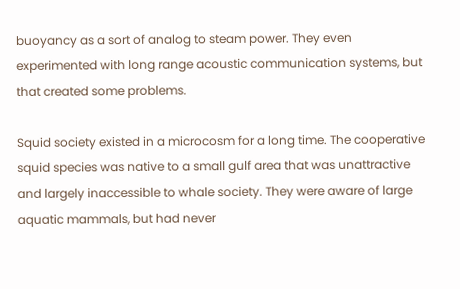buoyancy as a sort of analog to steam power. They even experimented with long range acoustic communication systems, but that created some problems.

Squid society existed in a microcosm for a long time. The cooperative squid species was native to a small gulf area that was unattractive and largely inaccessible to whale society. They were aware of large aquatic mammals, but had never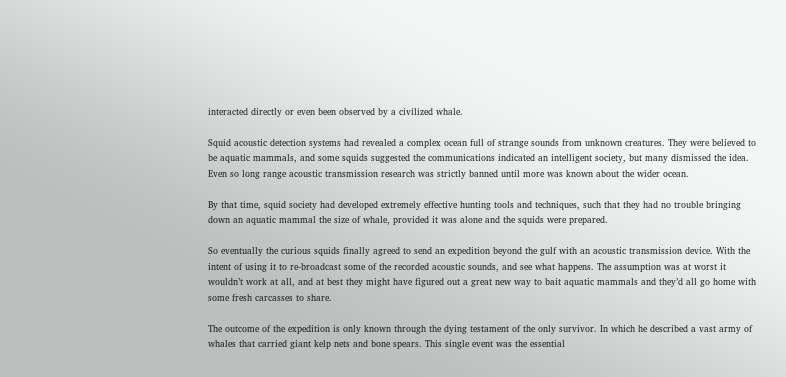interacted directly or even been observed by a civilized whale.

Squid acoustic detection systems had revealed a complex ocean full of strange sounds from unknown creatures. They were believed to be aquatic mammals, and some squids suggested the communications indicated an intelligent society, but many dismissed the idea. Even so long range acoustic transmission research was strictly banned until more was known about the wider ocean.

By that time, squid society had developed extremely effective hunting tools and techniques, such that they had no trouble bringing down an aquatic mammal the size of whale, provided it was alone and the squids were prepared.

So eventually the curious squids finally agreed to send an expedition beyond the gulf with an acoustic transmission device. With the intent of using it to re-broadcast some of the recorded acoustic sounds, and see what happens. The assumption was at worst it wouldn’t work at all, and at best they might have figured out a great new way to bait aquatic mammals and they’d all go home with some fresh carcasses to share.

The outcome of the expedition is only known through the dying testament of the only survivor. In which he described a vast army of whales that carried giant kelp nets and bone spears. This single event was the essential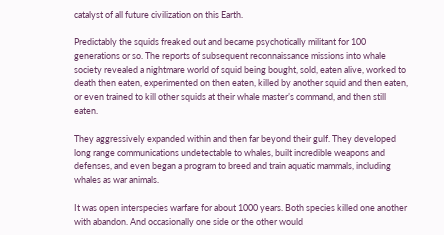catalyst of all future civilization on this Earth.

Predictably the squids freaked out and became psychotically militant for 100 generations or so. The reports of subsequent reconnaissance missions into whale society revealed a nightmare world of squid being bought, sold, eaten alive, worked to death then eaten, experimented on then eaten, killed by another squid and then eaten, or even trained to kill other squids at their whale master’s command, and then still eaten.

They aggressively expanded within and then far beyond their gulf. They developed long range communications undetectable to whales, built incredible weapons and defenses, and even began a program to breed and train aquatic mammals, including whales as war animals.

It was open interspecies warfare for about 1000 years. Both species killed one another with abandon. And occasionally one side or the other would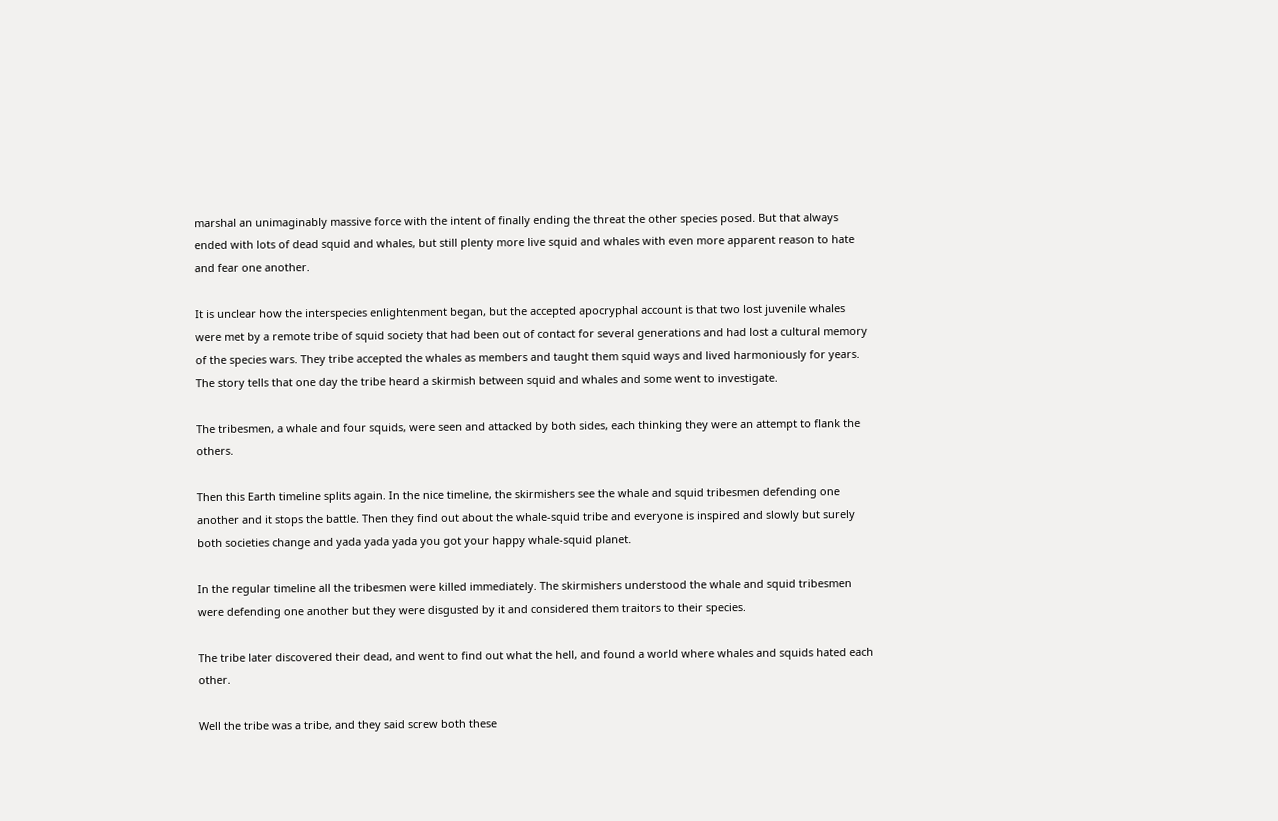marshal an unimaginably massive force with the intent of finally ending the threat the other species posed. But that always ended with lots of dead squid and whales, but still plenty more live squid and whales with even more apparent reason to hate and fear one another.

It is unclear how the interspecies enlightenment began, but the accepted apocryphal account is that two lost juvenile whales were met by a remote tribe of squid society that had been out of contact for several generations and had lost a cultural memory of the species wars. They tribe accepted the whales as members and taught them squid ways and lived harmoniously for years. The story tells that one day the tribe heard a skirmish between squid and whales and some went to investigate.

The tribesmen, a whale and four squids, were seen and attacked by both sides, each thinking they were an attempt to flank the others.

Then this Earth timeline splits again. In the nice timeline, the skirmishers see the whale and squid tribesmen defending one another and it stops the battle. Then they find out about the whale-squid tribe and everyone is inspired and slowly but surely both societies change and yada yada yada you got your happy whale-squid planet.

In the regular timeline all the tribesmen were killed immediately. The skirmishers understood the whale and squid tribesmen were defending one another but they were disgusted by it and considered them traitors to their species.

The tribe later discovered their dead, and went to find out what the hell, and found a world where whales and squids hated each other.

Well the tribe was a tribe, and they said screw both these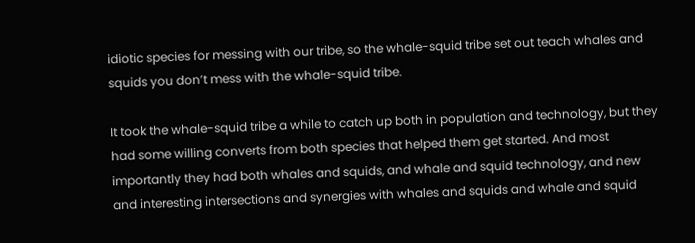idiotic species for messing with our tribe, so the whale-squid tribe set out teach whales and squids you don’t mess with the whale-squid tribe.

It took the whale-squid tribe a while to catch up both in population and technology, but they had some willing converts from both species that helped them get started. And most importantly they had both whales and squids, and whale and squid technology, and new and interesting intersections and synergies with whales and squids and whale and squid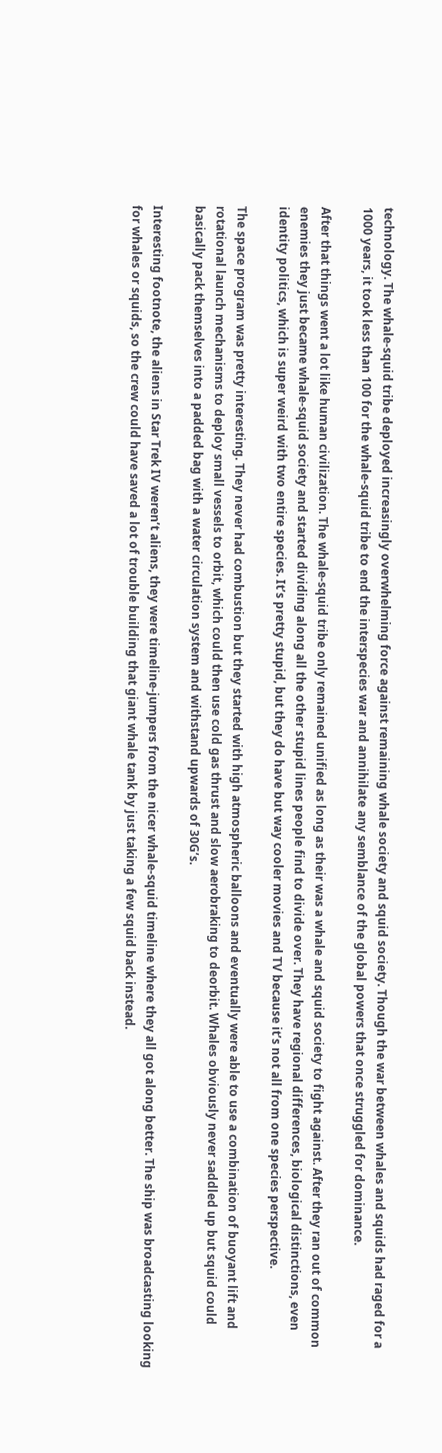technology. The whale-squid tribe deployed increasingly overwhelming force against remaining whale society and squid society. Though the war between whales and squids had raged for a 1000 years, it took less than 100 for the whale-squid tribe to end the interspecies war and annihilate any semblance of the global powers that once struggled for dominance.

After that things went a lot like human civilization. The whale-squid tribe only remained unified as long as their was a whale and squid society to fight against. After they ran out of common enemies they just became whale-squid society and started dividing along all the other stupid lines people find to divide over. They have regional differences, biological distinctions, even identity politics, which is super weird with two entire species. It’s pretty stupid, but they do have but way cooler movies and TV because it’s not all from one species perspective.

The space program was pretty interesting. They never had combustion but they started with high atmospheric balloons and eventually were able to use a combination of buoyant lift and rotational launch mechanisms to deploy small vessels to orbit, which could then use cold gas thrust and slow aerobraking to deorbit. Whales obviously never saddled up but squid could basically pack themselves into a padded bag with a water circulation system and withstand upwards of 30G’s.

Interesting footnote, the aliens in Star Trek IV weren’t aliens, they were timeline-jumpers from the nicer whale-squid timeline where they all got along better. The ship was broadcasting looking for whales or squids, so the crew could have saved a lot of trouble building that giant whale tank by just taking a few squid back instead.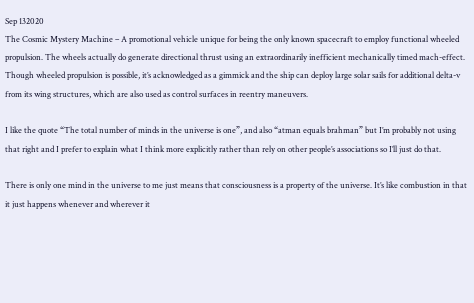Sep 132020
The Cosmic Mystery Machine – A promotional vehicle unique for being the only known spacecraft to employ functional wheeled propulsion. The wheels actually do generate directional thrust using an extraordinarily inefficient mechanically timed mach-effect. Though wheeled propulsion is possible, it’s acknowledged as a gimmick and the ship can deploy large solar sails for additional delta-v from its wing structures, which are also used as control surfaces in reentry maneuvers.

I like the quote “The total number of minds in the universe is one”, and also “atman equals brahman” but I’m probably not using that right and I prefer to explain what I think more explicitly rather than rely on other people’s associations so I’ll just do that.

There is only one mind in the universe to me just means that consciousness is a property of the universe. It’s like combustion in that it just happens whenever and wherever it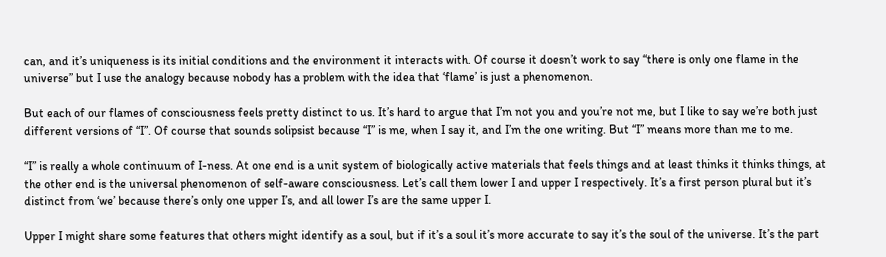can, and it’s uniqueness is its initial conditions and the environment it interacts with. Of course it doesn’t work to say “there is only one flame in the universe” but I use the analogy because nobody has a problem with the idea that ‘flame’ is just a phenomenon.

But each of our flames of consciousness feels pretty distinct to us. It’s hard to argue that I’m not you and you’re not me, but I like to say we’re both just different versions of “I”. Of course that sounds solipsist because “I” is me, when I say it, and I’m the one writing. But “I” means more than me to me.

“I” is really a whole continuum of I-ness. At one end is a unit system of biologically active materials that feels things and at least thinks it thinks things, at the other end is the universal phenomenon of self-aware consciousness. Let’s call them lower I and upper I respectively. It’s a first person plural but it’s distinct from ‘we’ because there’s only one upper I’s, and all lower I’s are the same upper I.

Upper I might share some features that others might identify as a soul, but if it’s a soul it’s more accurate to say it’s the soul of the universe. It’s the part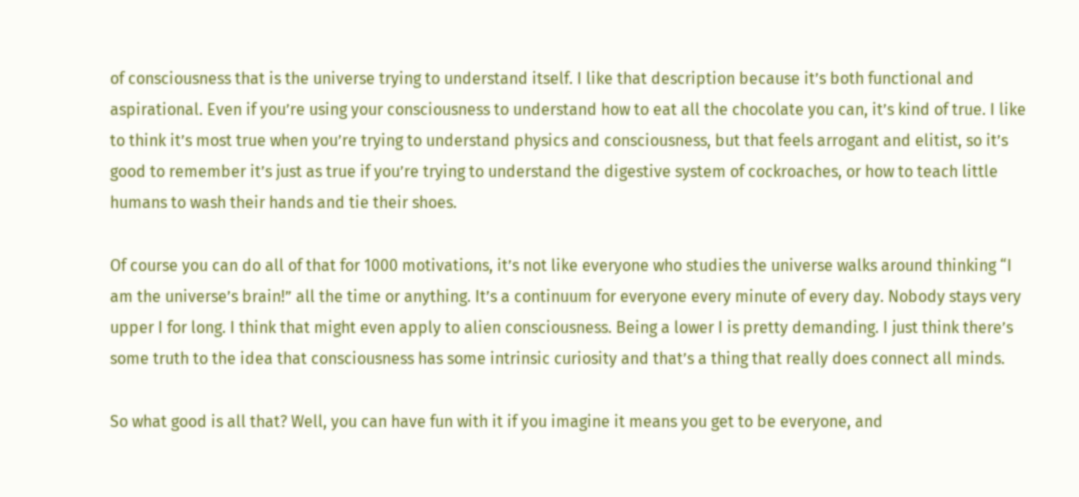of consciousness that is the universe trying to understand itself. I like that description because it’s both functional and aspirational. Even if you’re using your consciousness to understand how to eat all the chocolate you can, it’s kind of true. I like to think it’s most true when you’re trying to understand physics and consciousness, but that feels arrogant and elitist, so it’s good to remember it’s just as true if you’re trying to understand the digestive system of cockroaches, or how to teach little humans to wash their hands and tie their shoes.

Of course you can do all of that for 1000 motivations, it’s not like everyone who studies the universe walks around thinking “I am the universe’s brain!” all the time or anything. It’s a continuum for everyone every minute of every day. Nobody stays very upper I for long. I think that might even apply to alien consciousness. Being a lower I is pretty demanding. I just think there’s some truth to the idea that consciousness has some intrinsic curiosity and that’s a thing that really does connect all minds.

So what good is all that? Well, you can have fun with it if you imagine it means you get to be everyone, and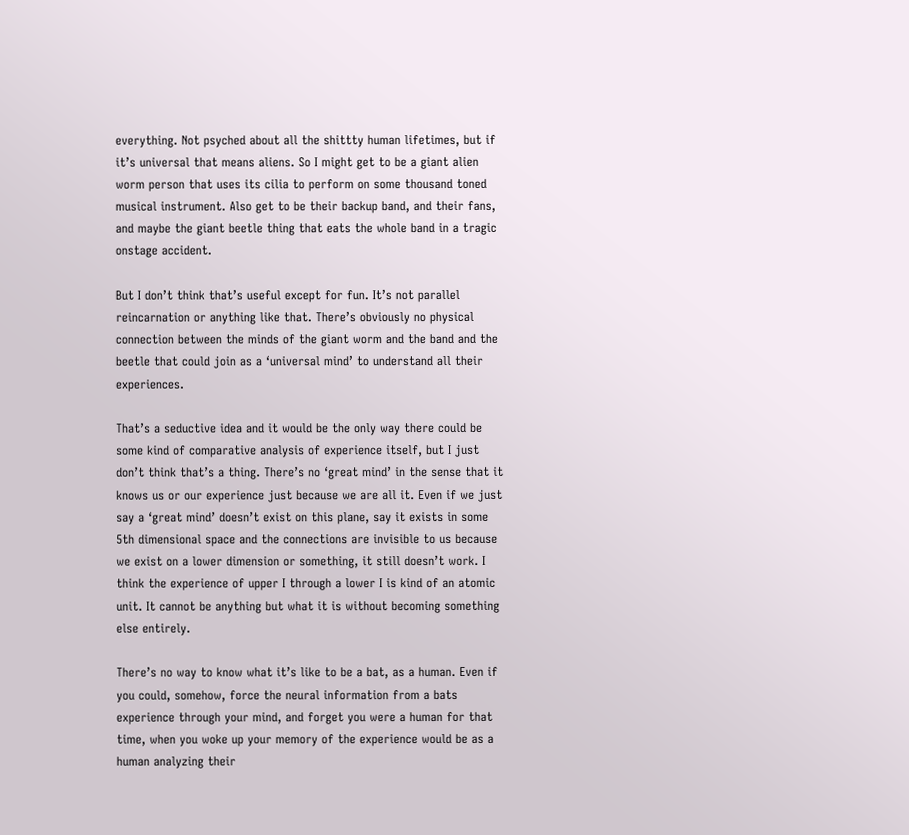everything. Not psyched about all the shittty human lifetimes, but if it’s universal that means aliens. So I might get to be a giant alien worm person that uses its cilia to perform on some thousand toned musical instrument. Also get to be their backup band, and their fans, and maybe the giant beetle thing that eats the whole band in a tragic onstage accident.

But I don’t think that’s useful except for fun. It’s not parallel reincarnation or anything like that. There’s obviously no physical connection between the minds of the giant worm and the band and the beetle that could join as a ‘universal mind’ to understand all their experiences.

That’s a seductive idea and it would be the only way there could be some kind of comparative analysis of experience itself, but I just don’t think that’s a thing. There’s no ‘great mind’ in the sense that it knows us or our experience just because we are all it. Even if we just say a ‘great mind’ doesn’t exist on this plane, say it exists in some 5th dimensional space and the connections are invisible to us because we exist on a lower dimension or something, it still doesn’t work. I think the experience of upper I through a lower I is kind of an atomic unit. It cannot be anything but what it is without becoming something else entirely.

There’s no way to know what it’s like to be a bat, as a human. Even if you could, somehow, force the neural information from a bats experience through your mind, and forget you were a human for that time, when you woke up your memory of the experience would be as a human analyzing their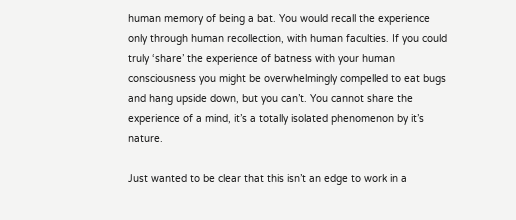human memory of being a bat. You would recall the experience only through human recollection, with human faculties. If you could truly ‘share’ the experience of batness with your human consciousness you might be overwhelmingly compelled to eat bugs and hang upside down, but you can’t. You cannot share the experience of a mind, it’s a totally isolated phenomenon by it’s nature.

Just wanted to be clear that this isn’t an edge to work in a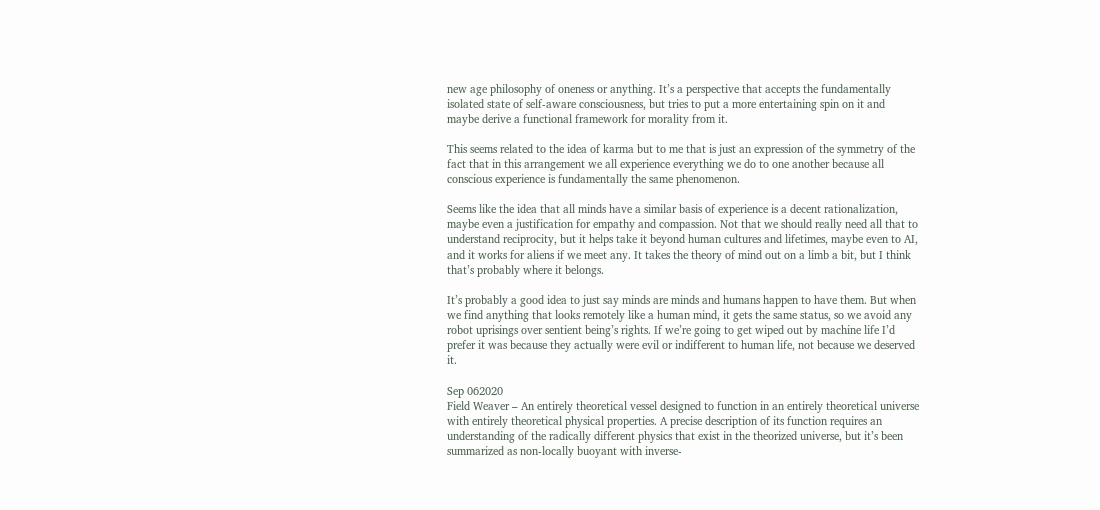new age philosophy of oneness or anything. It’s a perspective that accepts the fundamentally isolated state of self-aware consciousness, but tries to put a more entertaining spin on it and maybe derive a functional framework for morality from it.

This seems related to the idea of karma but to me that is just an expression of the symmetry of the fact that in this arrangement we all experience everything we do to one another because all conscious experience is fundamentally the same phenomenon.

Seems like the idea that all minds have a similar basis of experience is a decent rationalization, maybe even a justification for empathy and compassion. Not that we should really need all that to understand reciprocity, but it helps take it beyond human cultures and lifetimes, maybe even to AI, and it works for aliens if we meet any. It takes the theory of mind out on a limb a bit, but I think that’s probably where it belongs.

It’s probably a good idea to just say minds are minds and humans happen to have them. But when we find anything that looks remotely like a human mind, it gets the same status, so we avoid any robot uprisings over sentient being’s rights. If we’re going to get wiped out by machine life I’d prefer it was because they actually were evil or indifferent to human life, not because we deserved it.

Sep 062020
Field Weaver – An entirely theoretical vessel designed to function in an entirely theoretical universe with entirely theoretical physical properties. A precise description of its function requires an understanding of the radically different physics that exist in the theorized universe, but it’s been summarized as non-locally buoyant with inverse-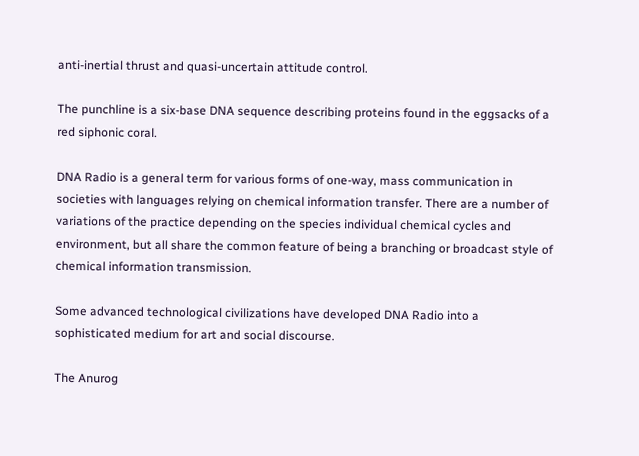anti-inertial thrust and quasi-uncertain attitude control.

The punchline is a six-base DNA sequence describing proteins found in the eggsacks of a red siphonic coral.

DNA Radio is a general term for various forms of one-way, mass communication in societies with languages relying on chemical information transfer. There are a number of variations of the practice depending on the species individual chemical cycles and environment, but all share the common feature of being a branching or broadcast style of chemical information transmission.

Some advanced technological civilizations have developed DNA Radio into a sophisticated medium for art and social discourse.

The Anurog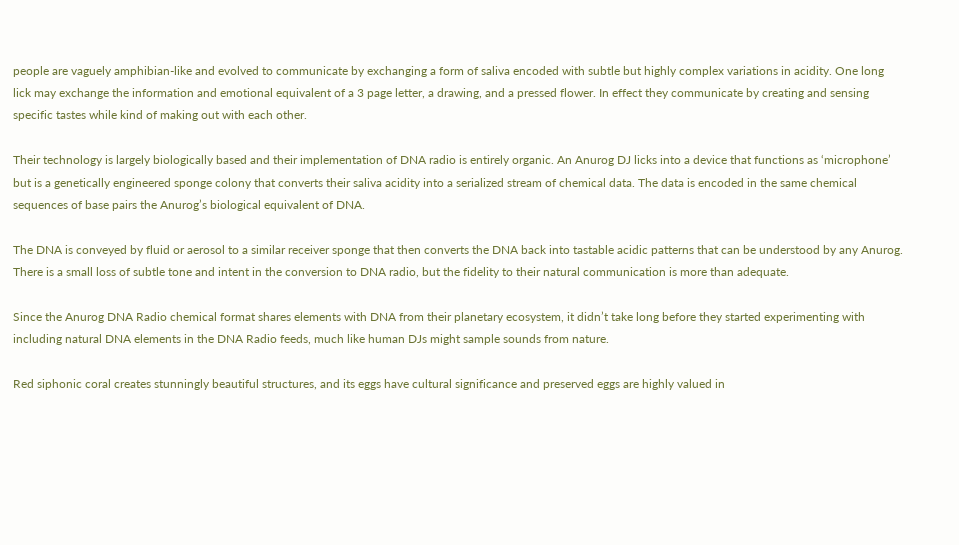people are vaguely amphibian-like and evolved to communicate by exchanging a form of saliva encoded with subtle but highly complex variations in acidity. One long lick may exchange the information and emotional equivalent of a 3 page letter, a drawing, and a pressed flower. In effect they communicate by creating and sensing specific tastes while kind of making out with each other.

Their technology is largely biologically based and their implementation of DNA radio is entirely organic. An Anurog DJ licks into a device that functions as ‘microphone’ but is a genetically engineered sponge colony that converts their saliva acidity into a serialized stream of chemical data. The data is encoded in the same chemical sequences of base pairs the Anurog’s biological equivalent of DNA.

The DNA is conveyed by fluid or aerosol to a similar receiver sponge that then converts the DNA back into tastable acidic patterns that can be understood by any Anurog. There is a small loss of subtle tone and intent in the conversion to DNA radio, but the fidelity to their natural communication is more than adequate.

Since the Anurog DNA Radio chemical format shares elements with DNA from their planetary ecosystem, it didn’t take long before they started experimenting with including natural DNA elements in the DNA Radio feeds, much like human DJs might sample sounds from nature.

Red siphonic coral creates stunningly beautiful structures, and its eggs have cultural significance and preserved eggs are highly valued in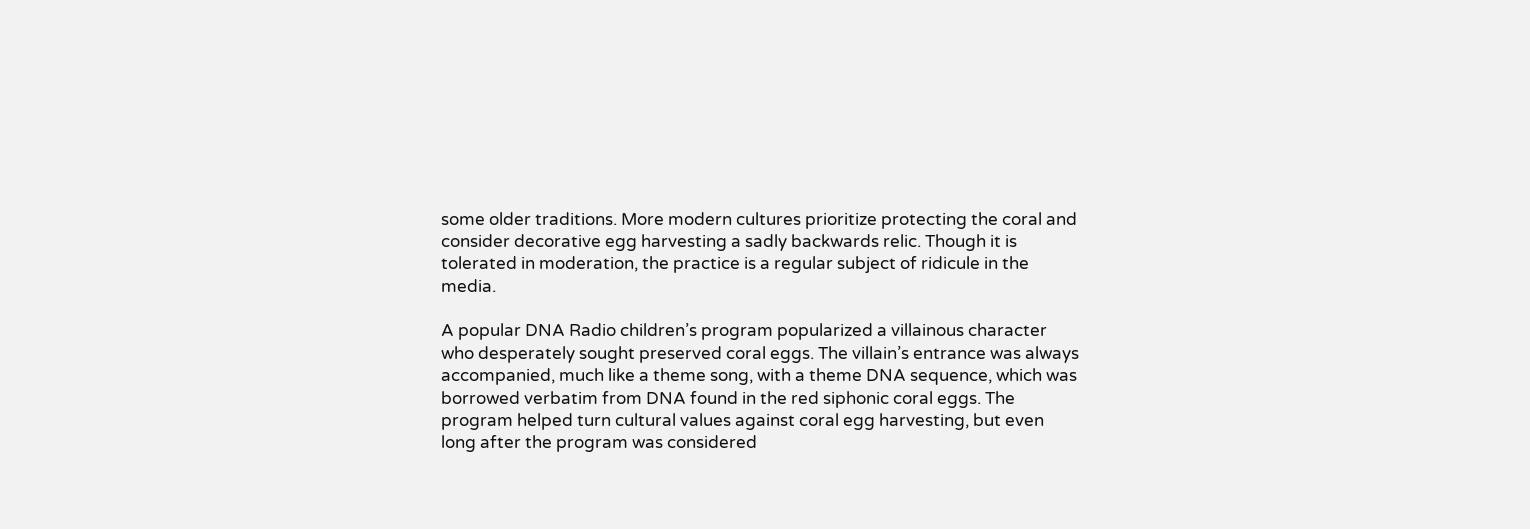some older traditions. More modern cultures prioritize protecting the coral and consider decorative egg harvesting a sadly backwards relic. Though it is tolerated in moderation, the practice is a regular subject of ridicule in the media.

A popular DNA Radio children’s program popularized a villainous character who desperately sought preserved coral eggs. The villain’s entrance was always accompanied, much like a theme song, with a theme DNA sequence, which was borrowed verbatim from DNA found in the red siphonic coral eggs. The program helped turn cultural values against coral egg harvesting, but even long after the program was considered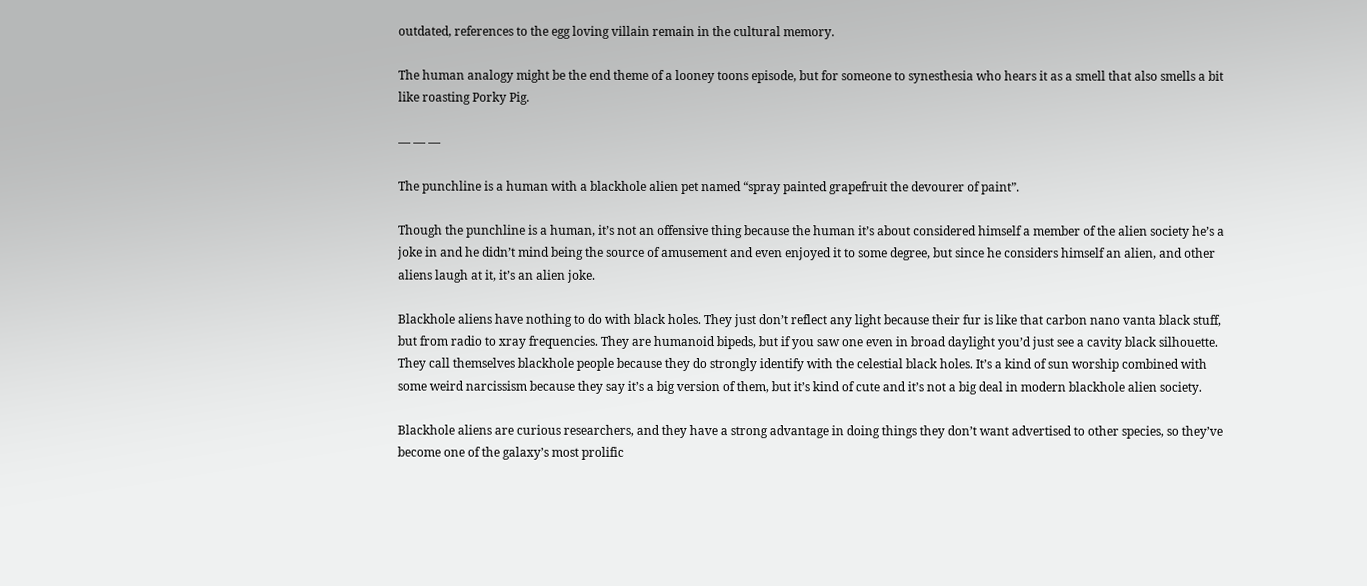outdated, references to the egg loving villain remain in the cultural memory.

The human analogy might be the end theme of a looney toons episode, but for someone to synesthesia who hears it as a smell that also smells a bit like roasting Porky Pig.

— — —

The punchline is a human with a blackhole alien pet named “spray painted grapefruit the devourer of paint”.

Though the punchline is a human, it’s not an offensive thing because the human it’s about considered himself a member of the alien society he’s a joke in and he didn’t mind being the source of amusement and even enjoyed it to some degree, but since he considers himself an alien, and other aliens laugh at it, it’s an alien joke.

Blackhole aliens have nothing to do with black holes. They just don’t reflect any light because their fur is like that carbon nano vanta black stuff, but from radio to xray frequencies. They are humanoid bipeds, but if you saw one even in broad daylight you’d just see a cavity black silhouette. They call themselves blackhole people because they do strongly identify with the celestial black holes. It’s a kind of sun worship combined with some weird narcissism because they say it’s a big version of them, but it’s kind of cute and it’s not a big deal in modern blackhole alien society.

Blackhole aliens are curious researchers, and they have a strong advantage in doing things they don’t want advertised to other species, so they’ve become one of the galaxy’s most prolific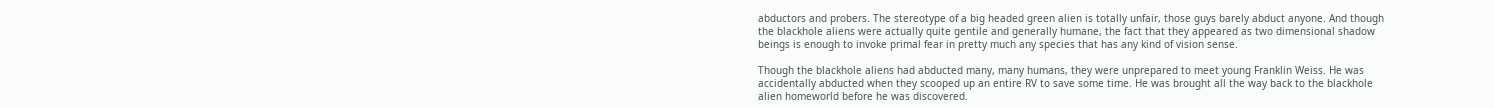abductors and probers. The stereotype of a big headed green alien is totally unfair, those guys barely abduct anyone. And though the blackhole aliens were actually quite gentile and generally humane, the fact that they appeared as two dimensional shadow beings is enough to invoke primal fear in pretty much any species that has any kind of vision sense.

Though the blackhole aliens had abducted many, many humans, they were unprepared to meet young Franklin Weiss. He was accidentally abducted when they scooped up an entire RV to save some time. He was brought all the way back to the blackhole alien homeworld before he was discovered.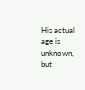His actual age is unknown, but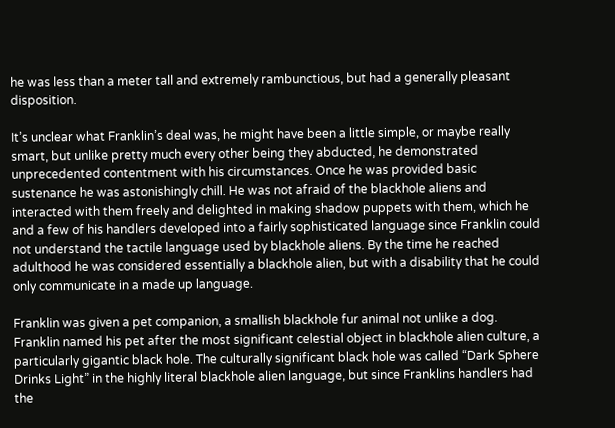he was less than a meter tall and extremely rambunctious, but had a generally pleasant disposition.

It’s unclear what Franklin’s deal was, he might have been a little simple, or maybe really smart, but unlike pretty much every other being they abducted, he demonstrated unprecedented contentment with his circumstances. Once he was provided basic sustenance he was astonishingly chill. He was not afraid of the blackhole aliens and interacted with them freely and delighted in making shadow puppets with them, which he and a few of his handlers developed into a fairly sophisticated language since Franklin could not understand the tactile language used by blackhole aliens. By the time he reached adulthood he was considered essentially a blackhole alien, but with a disability that he could only communicate in a made up language.

Franklin was given a pet companion, a smallish blackhole fur animal not unlike a dog. Franklin named his pet after the most significant celestial object in blackhole alien culture, a particularly gigantic black hole. The culturally significant black hole was called “Dark Sphere Drinks Light” in the highly literal blackhole alien language, but since Franklins handlers had the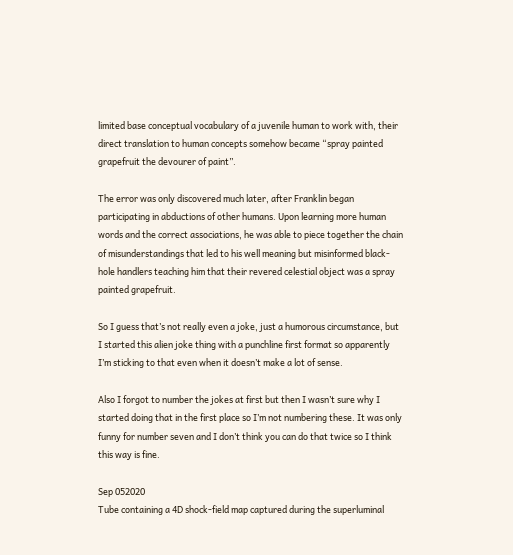limited base conceptual vocabulary of a juvenile human to work with, their direct translation to human concepts somehow became “spray painted grapefruit the devourer of paint”.

The error was only discovered much later, after Franklin began participating in abductions of other humans. Upon learning more human words and the correct associations, he was able to piece together the chain of misunderstandings that led to his well meaning but misinformed black-hole handlers teaching him that their revered celestial object was a spray painted grapefruit.

So I guess that’s not really even a joke, just a humorous circumstance, but I started this alien joke thing with a punchline first format so apparently I’m sticking to that even when it doesn’t make a lot of sense.

Also I forgot to number the jokes at first but then I wasn’t sure why I started doing that in the first place so I’m not numbering these. It was only funny for number seven and I don’t think you can do that twice so I think this way is fine.

Sep 052020
Tube containing a 4D shock-field map captured during the superluminal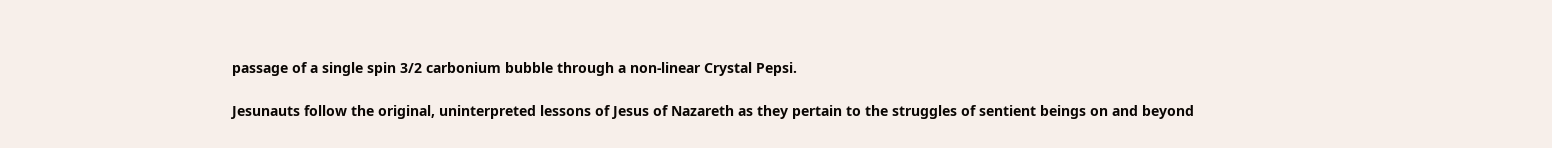passage of a single spin 3/2 carbonium bubble through a non-linear Crystal Pepsi.

Jesunauts follow the original, uninterpreted lessons of Jesus of Nazareth as they pertain to the struggles of sentient beings on and beyond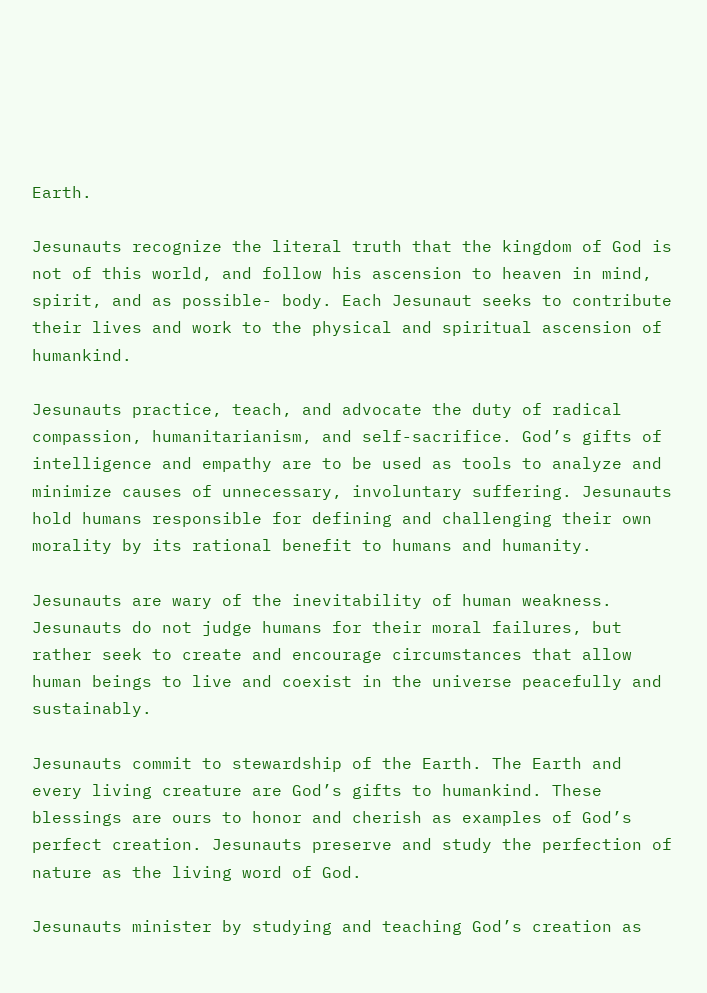Earth.

Jesunauts recognize the literal truth that the kingdom of God is not of this world, and follow his ascension to heaven in mind, spirit, and as possible- body. Each Jesunaut seeks to contribute their lives and work to the physical and spiritual ascension of humankind.

Jesunauts practice, teach, and advocate the duty of radical compassion, humanitarianism, and self-sacrifice. God’s gifts of intelligence and empathy are to be used as tools to analyze and minimize causes of unnecessary, involuntary suffering. Jesunauts hold humans responsible for defining and challenging their own morality by its rational benefit to humans and humanity.

Jesunauts are wary of the inevitability of human weakness. Jesunauts do not judge humans for their moral failures, but rather seek to create and encourage circumstances that allow human beings to live and coexist in the universe peacefully and sustainably.

Jesunauts commit to stewardship of the Earth. The Earth and every living creature are God’s gifts to humankind. These blessings are ours to honor and cherish as examples of God’s perfect creation. Jesunauts preserve and study the perfection of nature as the living word of God.

Jesunauts minister by studying and teaching God’s creation as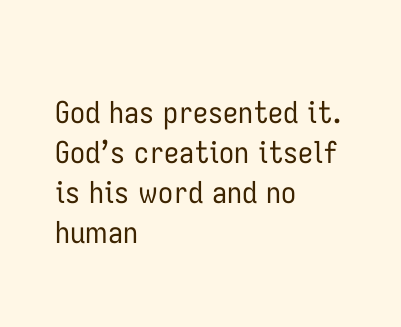God has presented it. God’s creation itself is his word and no human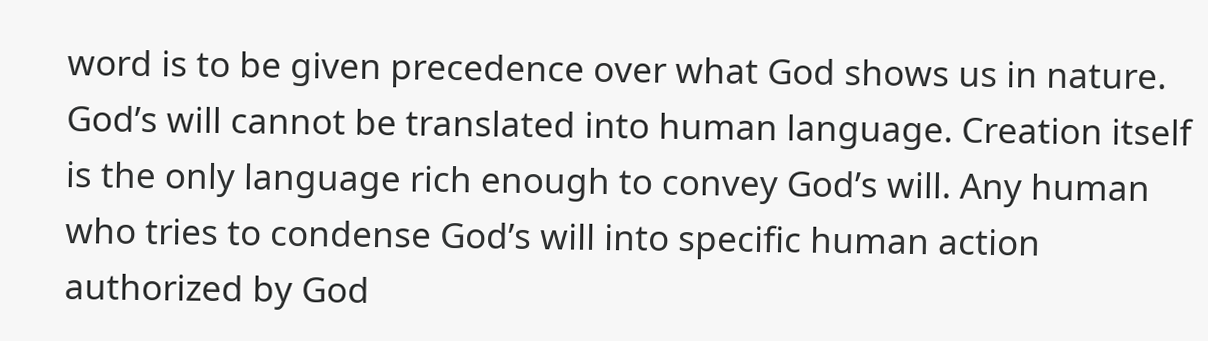word is to be given precedence over what God shows us in nature. God’s will cannot be translated into human language. Creation itself is the only language rich enough to convey God’s will. Any human who tries to condense God’s will into specific human action authorized by God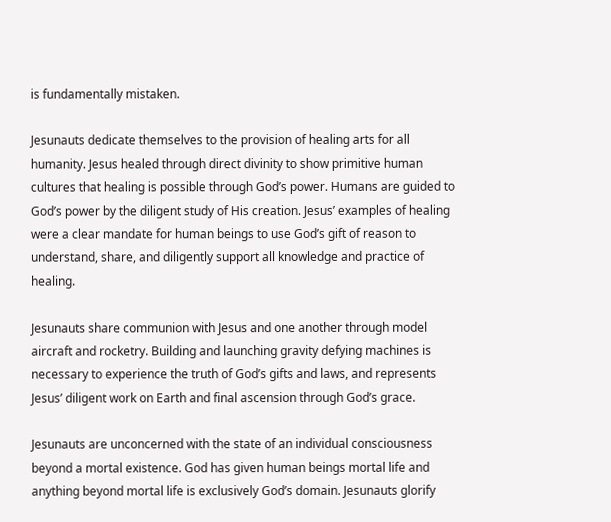is fundamentally mistaken.

Jesunauts dedicate themselves to the provision of healing arts for all humanity. Jesus healed through direct divinity to show primitive human cultures that healing is possible through God’s power. Humans are guided to God’s power by the diligent study of His creation. Jesus’ examples of healing were a clear mandate for human beings to use God’s gift of reason to understand, share, and diligently support all knowledge and practice of healing.

Jesunauts share communion with Jesus and one another through model aircraft and rocketry. Building and launching gravity defying machines is necessary to experience the truth of God’s gifts and laws, and represents Jesus’ diligent work on Earth and final ascension through God’s grace.

Jesunauts are unconcerned with the state of an individual consciousness beyond a mortal existence. God has given human beings mortal life and anything beyond mortal life is exclusively God’s domain. Jesunauts glorify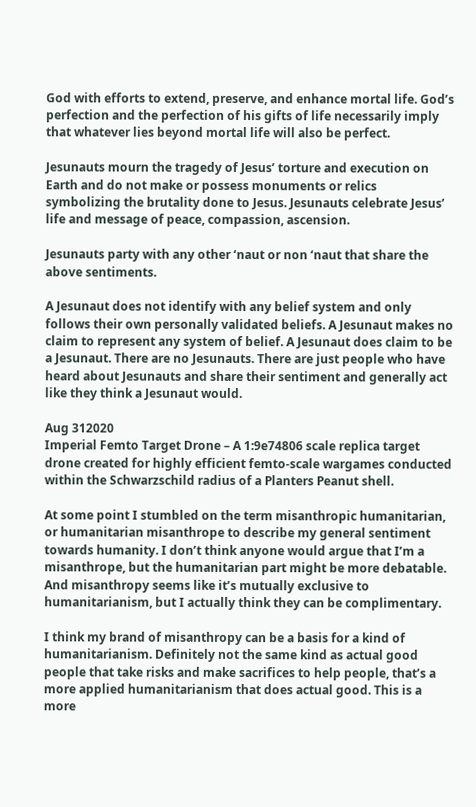God with efforts to extend, preserve, and enhance mortal life. God’s perfection and the perfection of his gifts of life necessarily imply that whatever lies beyond mortal life will also be perfect.

Jesunauts mourn the tragedy of Jesus’ torture and execution on Earth and do not make or possess monuments or relics symbolizing the brutality done to Jesus. Jesunauts celebrate Jesus’ life and message of peace, compassion, ascension.

Jesunauts party with any other ‘naut or non ‘naut that share the above sentiments.

A Jesunaut does not identify with any belief system and only follows their own personally validated beliefs. A Jesunaut makes no claim to represent any system of belief. A Jesunaut does claim to be a Jesunaut. There are no Jesunauts. There are just people who have heard about Jesunauts and share their sentiment and generally act like they think a Jesunaut would.

Aug 312020
Imperial Femto Target Drone – A 1:9e74806 scale replica target drone created for highly efficient femto-scale wargames conducted within the Schwarzschild radius of a Planters Peanut shell.

At some point I stumbled on the term misanthropic humanitarian, or humanitarian misanthrope to describe my general sentiment towards humanity. I don’t think anyone would argue that I’m a misanthrope, but the humanitarian part might be more debatable. And misanthropy seems like it’s mutually exclusive to humanitarianism, but I actually think they can be complimentary.

I think my brand of misanthropy can be a basis for a kind of humanitarianism. Definitely not the same kind as actual good people that take risks and make sacrifices to help people, that’s a more applied humanitarianism that does actual good. This is a more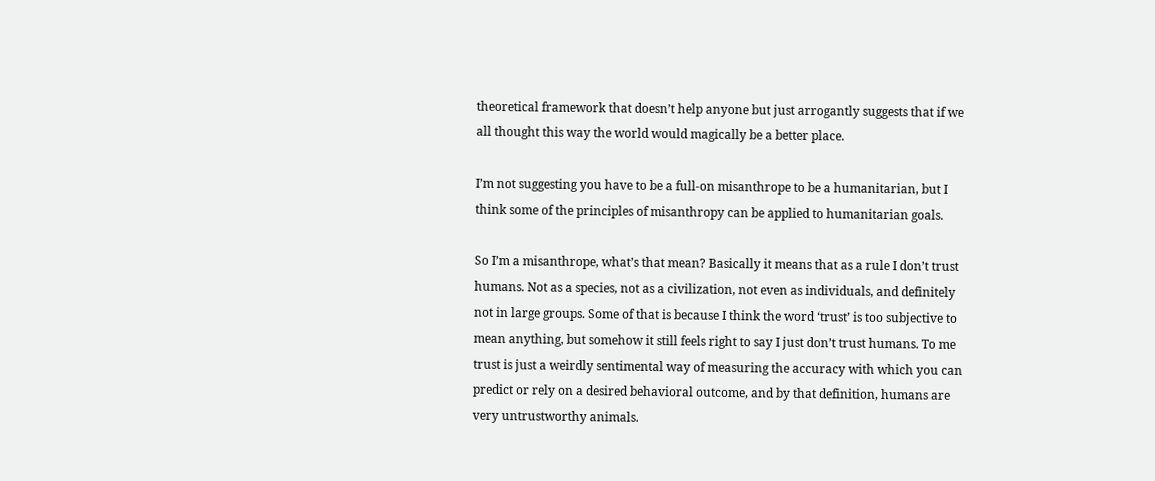theoretical framework that doesn’t help anyone but just arrogantly suggests that if we all thought this way the world would magically be a better place.

I’m not suggesting you have to be a full-on misanthrope to be a humanitarian, but I think some of the principles of misanthropy can be applied to humanitarian goals.

So I’m a misanthrope, what’s that mean? Basically it means that as a rule I don’t trust humans. Not as a species, not as a civilization, not even as individuals, and definitely not in large groups. Some of that is because I think the word ‘trust’ is too subjective to mean anything, but somehow it still feels right to say I just don’t trust humans. To me trust is just a weirdly sentimental way of measuring the accuracy with which you can predict or rely on a desired behavioral outcome, and by that definition, humans are very untrustworthy animals.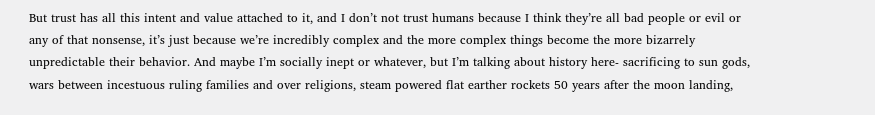But trust has all this intent and value attached to it, and I don’t not trust humans because I think they’re all bad people or evil or any of that nonsense, it’s just because we’re incredibly complex and the more complex things become the more bizarrely unpredictable their behavior. And maybe I’m socially inept or whatever, but I’m talking about history here- sacrificing to sun gods, wars between incestuous ruling families and over religions, steam powered flat earther rockets 50 years after the moon landing,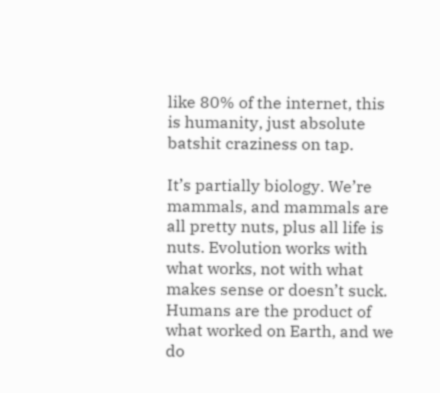like 80% of the internet, this is humanity, just absolute batshit craziness on tap.

It’s partially biology. We’re mammals, and mammals are all pretty nuts, plus all life is nuts. Evolution works with what works, not with what makes sense or doesn’t suck. Humans are the product of what worked on Earth, and we do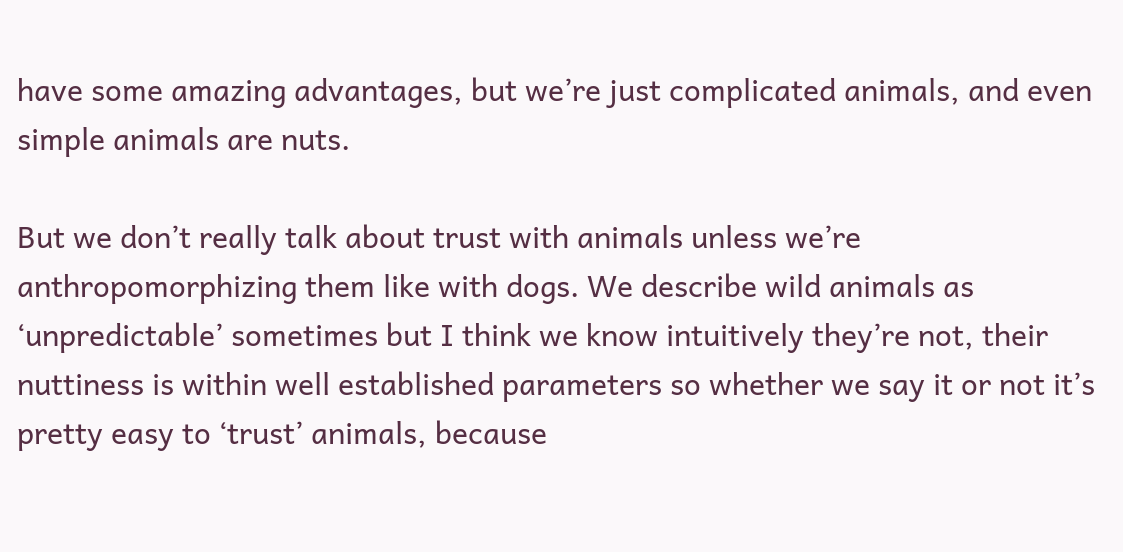have some amazing advantages, but we’re just complicated animals, and even simple animals are nuts.

But we don’t really talk about trust with animals unless we’re anthropomorphizing them like with dogs. We describe wild animals as ‘unpredictable’ sometimes but I think we know intuitively they’re not, their nuttiness is within well established parameters so whether we say it or not it’s pretty easy to ‘trust’ animals, because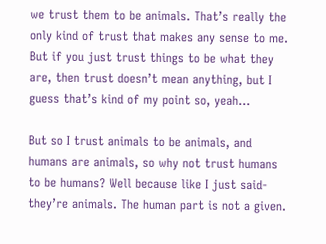we trust them to be animals. That’s really the only kind of trust that makes any sense to me. But if you just trust things to be what they are, then trust doesn’t mean anything, but I guess that’s kind of my point so, yeah…

But so I trust animals to be animals, and humans are animals, so why not trust humans to be humans? Well because like I just said- they’re animals. The human part is not a given.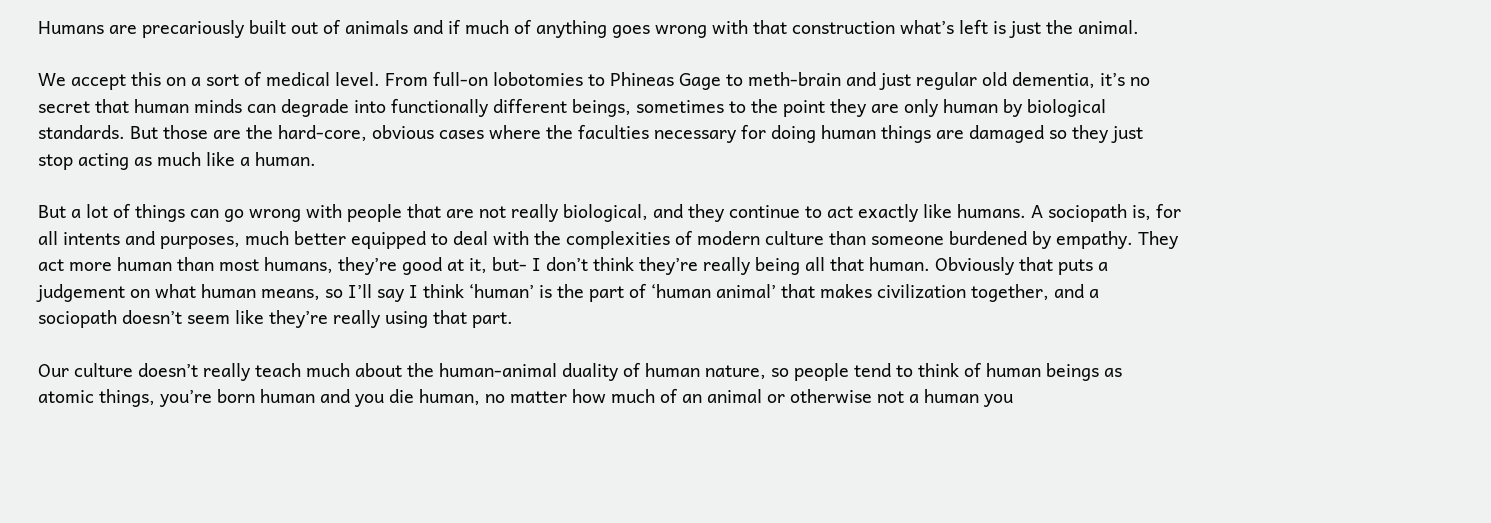Humans are precariously built out of animals and if much of anything goes wrong with that construction what’s left is just the animal.

We accept this on a sort of medical level. From full-on lobotomies to Phineas Gage to meth-brain and just regular old dementia, it’s no secret that human minds can degrade into functionally different beings, sometimes to the point they are only human by biological standards. But those are the hard-core, obvious cases where the faculties necessary for doing human things are damaged so they just stop acting as much like a human.

But a lot of things can go wrong with people that are not really biological, and they continue to act exactly like humans. A sociopath is, for all intents and purposes, much better equipped to deal with the complexities of modern culture than someone burdened by empathy. They act more human than most humans, they’re good at it, but- I don’t think they’re really being all that human. Obviously that puts a judgement on what human means, so I’ll say I think ‘human’ is the part of ‘human animal’ that makes civilization together, and a sociopath doesn’t seem like they’re really using that part.

Our culture doesn’t really teach much about the human-animal duality of human nature, so people tend to think of human beings as atomic things, you’re born human and you die human, no matter how much of an animal or otherwise not a human you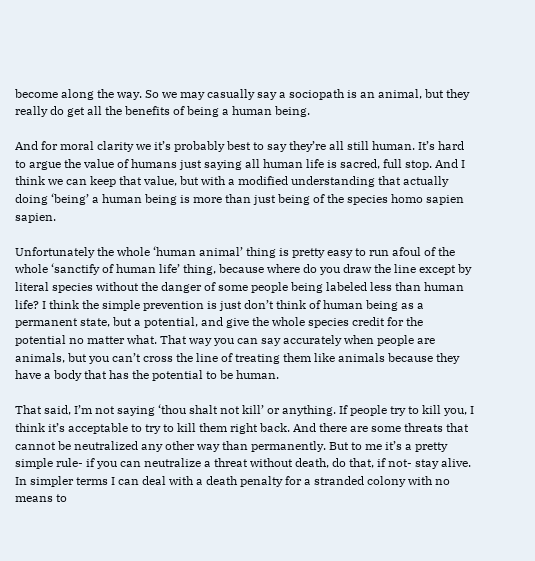become along the way. So we may casually say a sociopath is an animal, but they really do get all the benefits of being a human being.

And for moral clarity we it’s probably best to say they’re all still human. It’s hard to argue the value of humans just saying all human life is sacred, full stop. And I think we can keep that value, but with a modified understanding that actually doing ‘being’ a human being is more than just being of the species homo sapien sapien.

Unfortunately the whole ‘human animal’ thing is pretty easy to run afoul of the whole ‘sanctify of human life’ thing, because where do you draw the line except by literal species without the danger of some people being labeled less than human life? I think the simple prevention is just don’t think of human being as a permanent state, but a potential, and give the whole species credit for the potential no matter what. That way you can say accurately when people are animals, but you can’t cross the line of treating them like animals because they have a body that has the potential to be human.

That said, I’m not saying ‘thou shalt not kill’ or anything. If people try to kill you, I think it’s acceptable to try to kill them right back. And there are some threats that cannot be neutralized any other way than permanently. But to me it’s a pretty simple rule- if you can neutralize a threat without death, do that, if not- stay alive. In simpler terms I can deal with a death penalty for a stranded colony with no means to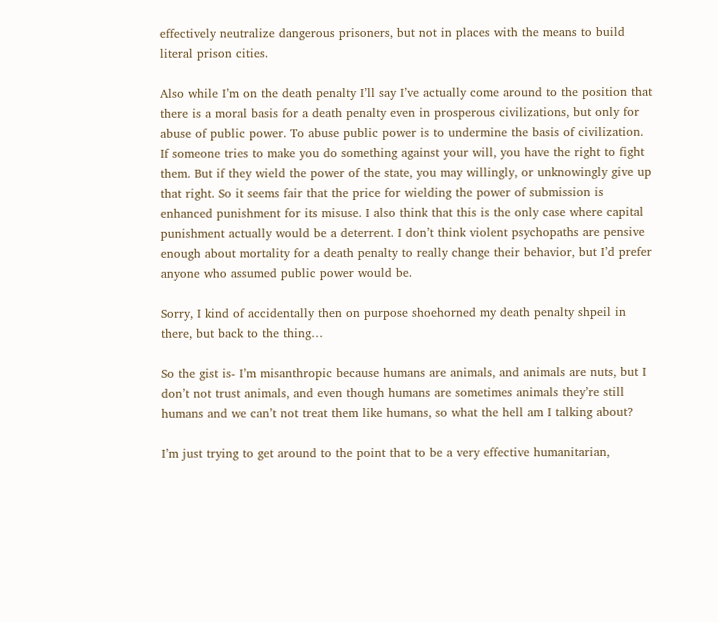effectively neutralize dangerous prisoners, but not in places with the means to build literal prison cities.

Also while I’m on the death penalty I’ll say I’ve actually come around to the position that there is a moral basis for a death penalty even in prosperous civilizations, but only for abuse of public power. To abuse public power is to undermine the basis of civilization. If someone tries to make you do something against your will, you have the right to fight them. But if they wield the power of the state, you may willingly, or unknowingly give up that right. So it seems fair that the price for wielding the power of submission is enhanced punishment for its misuse. I also think that this is the only case where capital punishment actually would be a deterrent. I don’t think violent psychopaths are pensive enough about mortality for a death penalty to really change their behavior, but I’d prefer anyone who assumed public power would be.

Sorry, I kind of accidentally then on purpose shoehorned my death penalty shpeil in there, but back to the thing…

So the gist is- I’m misanthropic because humans are animals, and animals are nuts, but I don’t not trust animals, and even though humans are sometimes animals they’re still humans and we can’t not treat them like humans, so what the hell am I talking about?

I’m just trying to get around to the point that to be a very effective humanitarian,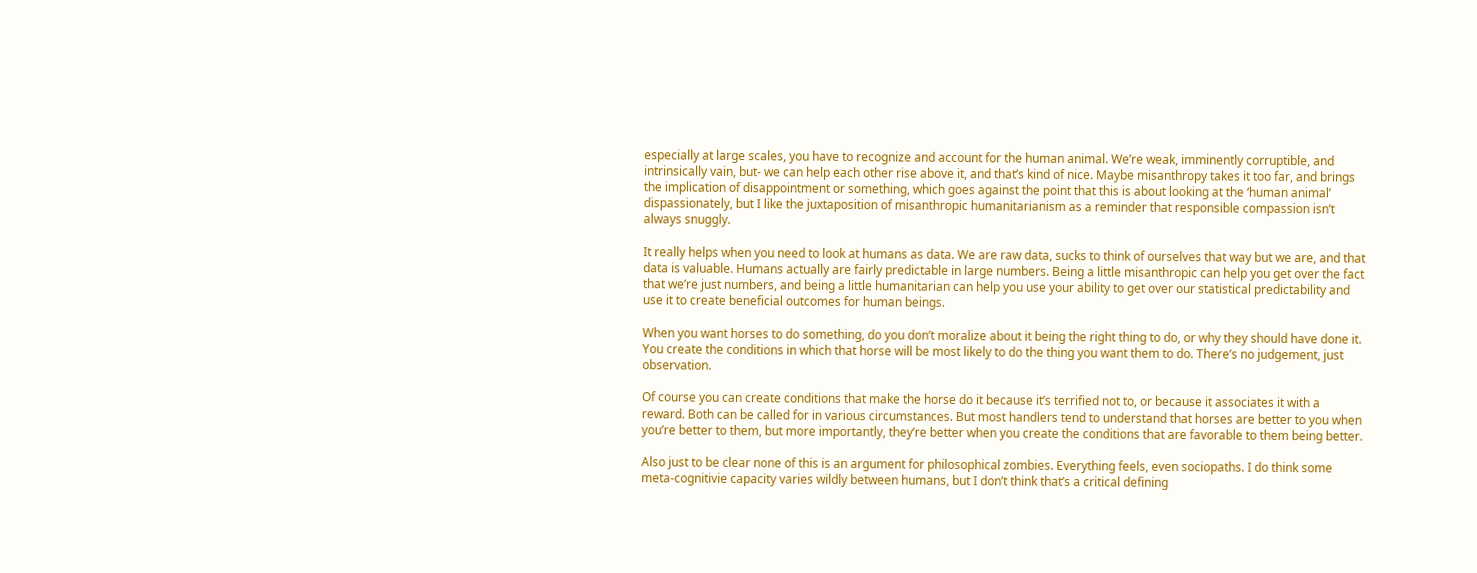especially at large scales, you have to recognize and account for the human animal. We’re weak, imminently corruptible, and intrinsically vain, but- we can help each other rise above it, and that’s kind of nice. Maybe misanthropy takes it too far, and brings the implication of disappointment or something, which goes against the point that this is about looking at the ‘human animal’ dispassionately, but I like the juxtaposition of misanthropic humanitarianism as a reminder that responsible compassion isn’t always snuggly.

It really helps when you need to look at humans as data. We are raw data, sucks to think of ourselves that way but we are, and that data is valuable. Humans actually are fairly predictable in large numbers. Being a little misanthropic can help you get over the fact that we’re just numbers, and being a little humanitarian can help you use your ability to get over our statistical predictability and use it to create beneficial outcomes for human beings.

When you want horses to do something, do you don’t moralize about it being the right thing to do, or why they should have done it. You create the conditions in which that horse will be most likely to do the thing you want them to do. There’s no judgement, just observation.

Of course you can create conditions that make the horse do it because it’s terrified not to, or because it associates it with a reward. Both can be called for in various circumstances. But most handlers tend to understand that horses are better to you when you’re better to them, but more importantly, they’re better when you create the conditions that are favorable to them being better.

Also just to be clear none of this is an argument for philosophical zombies. Everything feels, even sociopaths. I do think some meta-cognitivie capacity varies wildly between humans, but I don’t think that’s a critical defining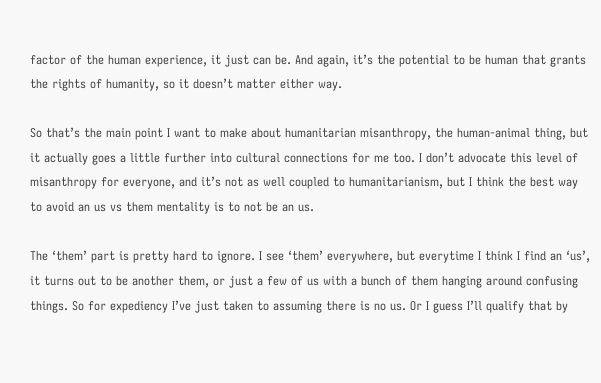factor of the human experience, it just can be. And again, it’s the potential to be human that grants the rights of humanity, so it doesn’t matter either way.

So that’s the main point I want to make about humanitarian misanthropy, the human-animal thing, but it actually goes a little further into cultural connections for me too. I don’t advocate this level of misanthropy for everyone, and it’s not as well coupled to humanitarianism, but I think the best way to avoid an us vs them mentality is to not be an us.

The ‘them’ part is pretty hard to ignore. I see ‘them’ everywhere, but everytime I think I find an ‘us’, it turns out to be another them, or just a few of us with a bunch of them hanging around confusing things. So for expediency I’ve just taken to assuming there is no us. Or I guess I’ll qualify that by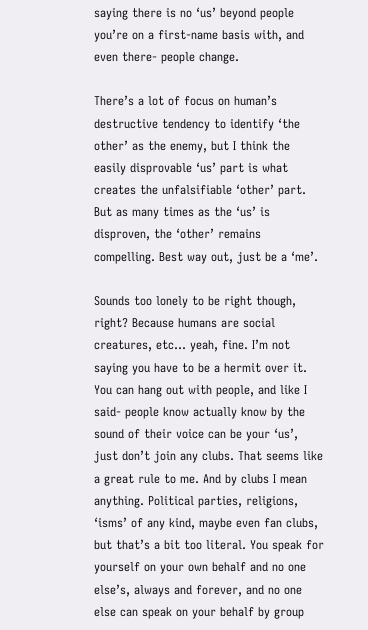saying there is no ‘us’ beyond people you’re on a first-name basis with, and even there- people change.

There’s a lot of focus on human’s destructive tendency to identify ‘the other’ as the enemy, but I think the easily disprovable ‘us’ part is what creates the unfalsifiable ‘other’ part. But as many times as the ‘us’ is disproven, the ‘other’ remains compelling. Best way out, just be a ‘me’.

Sounds too lonely to be right though, right? Because humans are social creatures, etc… yeah, fine. I’m not saying you have to be a hermit over it. You can hang out with people, and like I said- people know actually know by the sound of their voice can be your ‘us’, just don’t join any clubs. That seems like a great rule to me. And by clubs I mean anything. Political parties, religions, ‘isms’ of any kind, maybe even fan clubs, but that’s a bit too literal. You speak for yourself on your own behalf and no one else’s, always and forever, and no one else can speak on your behalf by group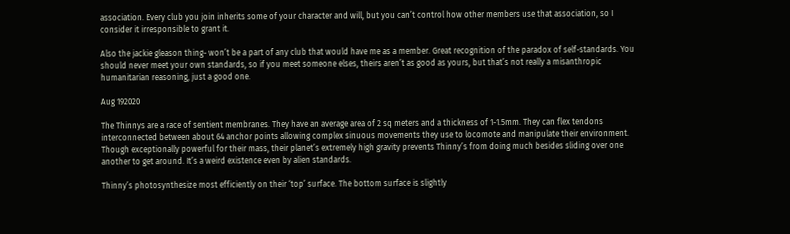association. Every club you join inherits some of your character and will, but you can’t control how other members use that association, so I consider it irresponsible to grant it.

Also the jackie gleason thing- won’t be a part of any club that would have me as a member. Great recognition of the paradox of self-standards. You should never meet your own standards, so if you meet someone elses, theirs aren’t as good as yours, but that’s not really a misanthropic humanitarian reasoning, just a good one.

Aug 192020

The Thinnys are a race of sentient membranes. They have an average area of 2 sq meters and a thickness of 1-1.5mm. They can flex tendons interconnected between about 64 anchor points allowing complex sinuous movements they use to locomote and manipulate their environment. Though exceptionally powerful for their mass, their planet’s extremely high gravity prevents Thinny’s from doing much besides sliding over one another to get around. It’s a weird existence even by alien standards.

Thinny’s photosynthesize most efficiently on their ‘top’ surface. The bottom surface is slightly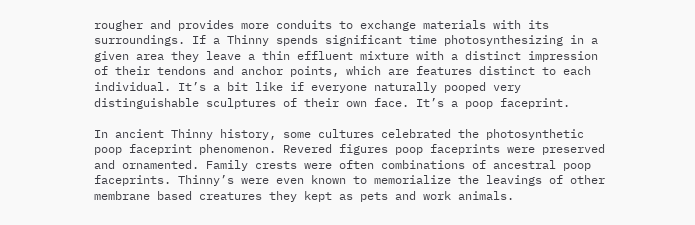rougher and provides more conduits to exchange materials with its surroundings. If a Thinny spends significant time photosynthesizing in a given area they leave a thin effluent mixture with a distinct impression of their tendons and anchor points, which are features distinct to each individual. It’s a bit like if everyone naturally pooped very distinguishable sculptures of their own face. It’s a poop faceprint.

In ancient Thinny history, some cultures celebrated the photosynthetic poop faceprint phenomenon. Revered figures poop faceprints were preserved and ornamented. Family crests were often combinations of ancestral poop faceprints. Thinny’s were even known to memorialize the leavings of other membrane based creatures they kept as pets and work animals.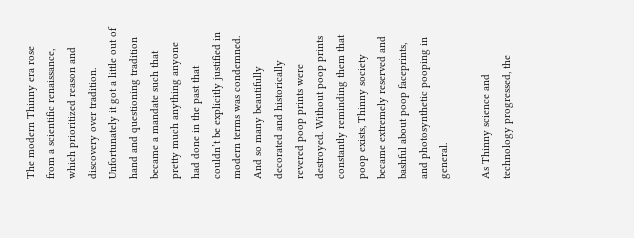The modern Thinny era rose from a scientific renaissance, which prioritized reason and discovery over tradition. Unfortunately it got a little out of hand and questioning tradition became a mandate such that pretty much anything anyone had done in the past that couldn’t be explicitly justified in modern terms was condemned. And so many beautifully decorated and historically revered poop prints were destroyed. Without poop prints constantly reminding them that poop exists, Thinny society became extremely reserved and bashful about poop faceprints, and photosynthetic pooping in general.

As Thinny science and technology progressed, the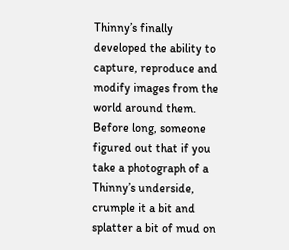Thinny’s finally developed the ability to capture, reproduce and modify images from the world around them. Before long, someone figured out that if you take a photograph of a Thinny’s underside, crumple it a bit and splatter a bit of mud on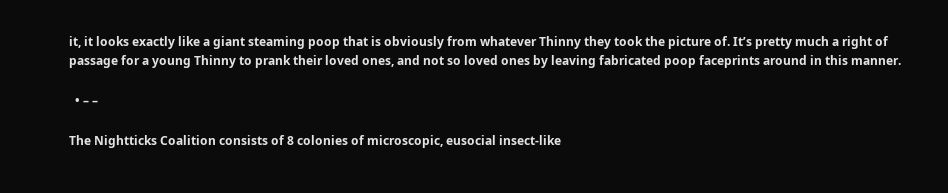it, it looks exactly like a giant steaming poop that is obviously from whatever Thinny they took the picture of. It’s pretty much a right of passage for a young Thinny to prank their loved ones, and not so loved ones by leaving fabricated poop faceprints around in this manner.

  • – –

The Nightticks Coalition consists of 8 colonies of microscopic, eusocial insect-like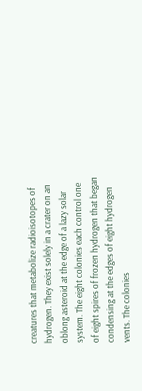creatures that metabolize radioisotopes of hydrogen. They exist solely in a crater on an oblong asteroid at the edge of a lazy solar system. The eight colonies each control one of eight spires of frozen hydrogen that began condensing at the edges of eight hydrogen vents. The colonies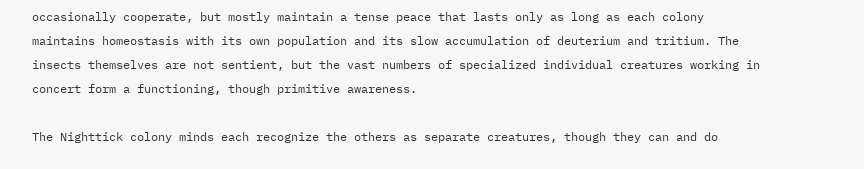occasionally cooperate, but mostly maintain a tense peace that lasts only as long as each colony maintains homeostasis with its own population and its slow accumulation of deuterium and tritium. The insects themselves are not sentient, but the vast numbers of specialized individual creatures working in concert form a functioning, though primitive awareness.

The Nighttick colony minds each recognize the others as separate creatures, though they can and do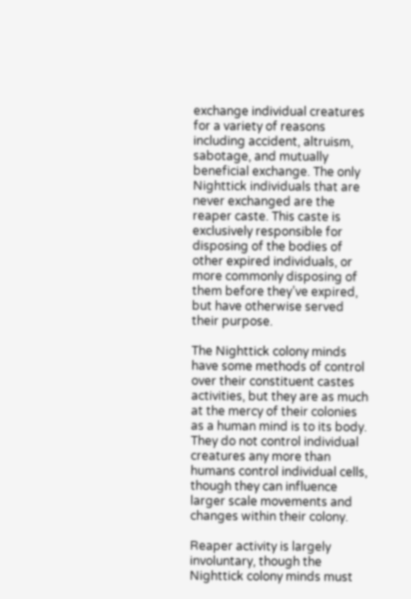exchange individual creatures for a variety of reasons including accident, altruism, sabotage, and mutually beneficial exchange. The only Nighttick individuals that are never exchanged are the reaper caste. This caste is exclusively responsible for disposing of the bodies of other expired individuals, or more commonly disposing of them before they’ve expired, but have otherwise served their purpose.

The Nighttick colony minds have some methods of control over their constituent castes activities, but they are as much at the mercy of their colonies as a human mind is to its body. They do not control individual creatures any more than humans control individual cells, though they can influence larger scale movements and changes within their colony.

Reaper activity is largely involuntary, though the Nighttick colony minds must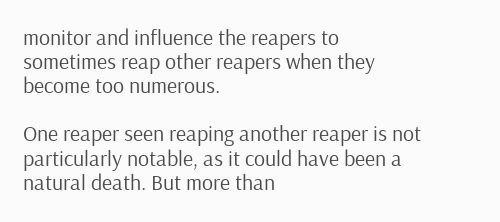monitor and influence the reapers to sometimes reap other reapers when they become too numerous.

One reaper seen reaping another reaper is not particularly notable, as it could have been a natural death. But more than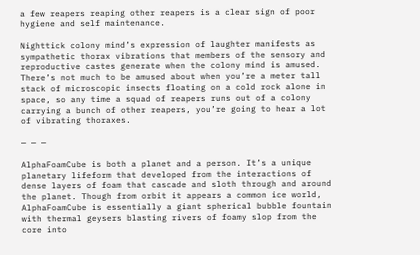a few reapers reaping other reapers is a clear sign of poor hygiene and self maintenance.

Nighttick colony mind’s expression of laughter manifests as sympathetic thorax vibrations that members of the sensory and reproductive castes generate when the colony mind is amused. There’s not much to be amused about when you’re a meter tall stack of microscopic insects floating on a cold rock alone in space, so any time a squad of reapers runs out of a colony carrying a bunch of other reapers, you’re going to hear a lot of vibrating thoraxes.

— — —

AlphaFoamCube is both a planet and a person. It’s a unique planetary lifeform that developed from the interactions of dense layers of foam that cascade and sloth through and around the planet. Though from orbit it appears a common ice world, AlphaFoamCube is essentially a giant spherical bubble fountain with thermal geysers blasting rivers of foamy slop from the core into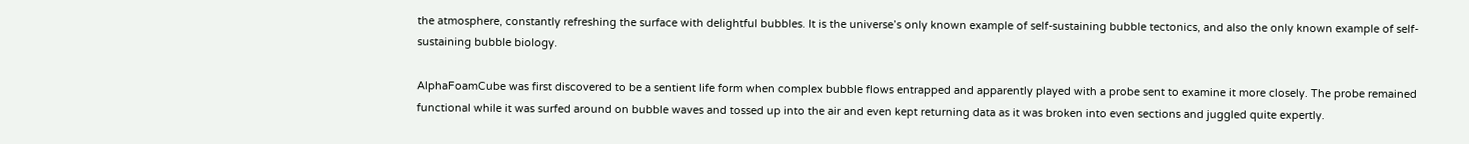the atmosphere, constantly refreshing the surface with delightful bubbles. It is the universe’s only known example of self-sustaining bubble tectonics, and also the only known example of self-sustaining bubble biology.

AlphaFoamCube was first discovered to be a sentient life form when complex bubble flows entrapped and apparently played with a probe sent to examine it more closely. The probe remained functional while it was surfed around on bubble waves and tossed up into the air and even kept returning data as it was broken into even sections and juggled quite expertly.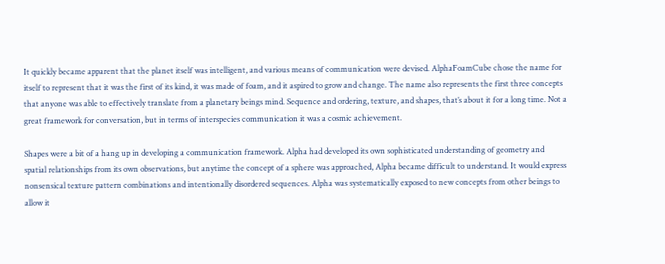It quickly became apparent that the planet itself was intelligent, and various means of communication were devised. AlphaFoamCube chose the name for itself to represent that it was the first of its kind, it was made of foam, and it aspired to grow and change. The name also represents the first three concepts that anyone was able to effectively translate from a planetary beings mind. Sequence and ordering, texture, and shapes, that’s about it for a long time. Not a great framework for conversation, but in terms of interspecies communication it was a cosmic achievement.

Shapes were a bit of a hang up in developing a communication framework. Alpha had developed its own sophisticated understanding of geometry and spatial relationships from its own observations, but anytime the concept of a sphere was approached, Alpha became difficult to understand. It would express nonsensical texture pattern combinations and intentionally disordered sequences. Alpha was systematically exposed to new concepts from other beings to allow it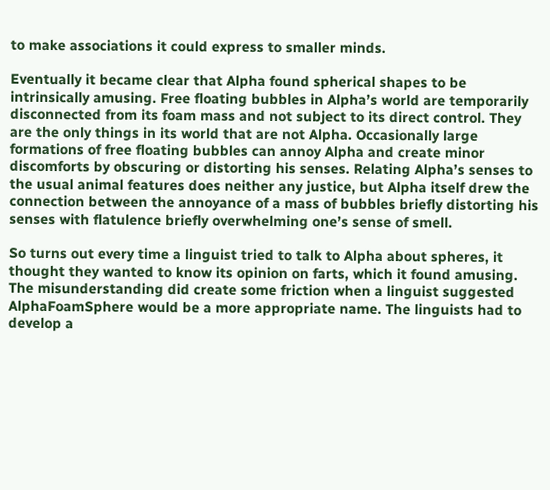to make associations it could express to smaller minds.

Eventually it became clear that Alpha found spherical shapes to be intrinsically amusing. Free floating bubbles in Alpha’s world are temporarily disconnected from its foam mass and not subject to its direct control. They are the only things in its world that are not Alpha. Occasionally large formations of free floating bubbles can annoy Alpha and create minor discomforts by obscuring or distorting his senses. Relating Alpha’s senses to the usual animal features does neither any justice, but Alpha itself drew the connection between the annoyance of a mass of bubbles briefly distorting his senses with flatulence briefly overwhelming one’s sense of smell.

So turns out every time a linguist tried to talk to Alpha about spheres, it thought they wanted to know its opinion on farts, which it found amusing. The misunderstanding did create some friction when a linguist suggested AlphaFoamSphere would be a more appropriate name. The linguists had to develop a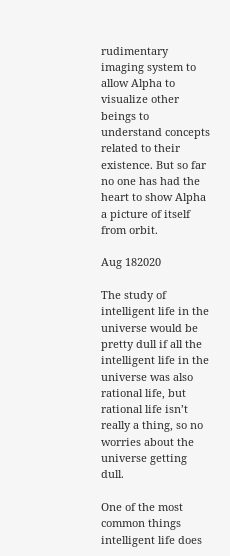rudimentary imaging system to allow Alpha to visualize other beings to understand concepts related to their existence. But so far no one has had the heart to show Alpha a picture of itself from orbit.

Aug 182020

The study of intelligent life in the universe would be pretty dull if all the intelligent life in the universe was also rational life, but rational life isn’t really a thing, so no worries about the universe getting dull.

One of the most common things intelligent life does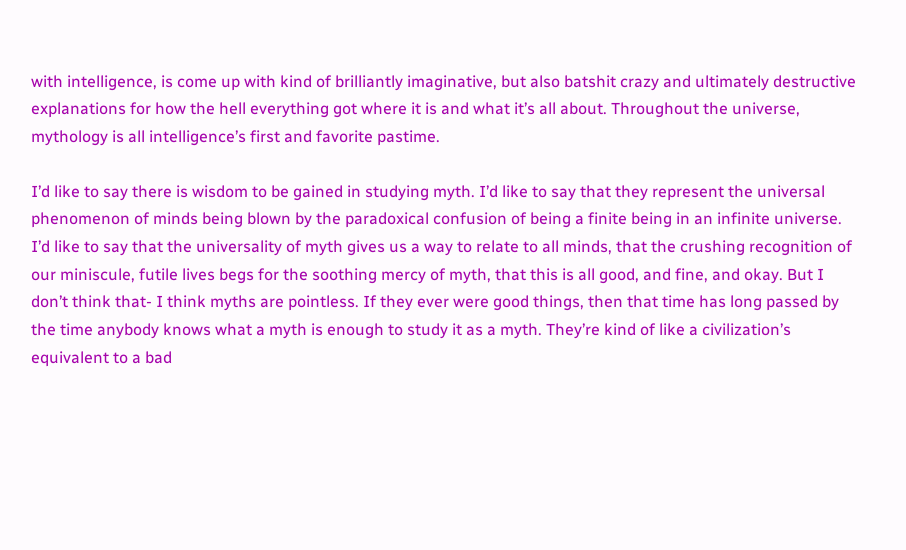with intelligence, is come up with kind of brilliantly imaginative, but also batshit crazy and ultimately destructive explanations for how the hell everything got where it is and what it’s all about. Throughout the universe, mythology is all intelligence’s first and favorite pastime.

I’d like to say there is wisdom to be gained in studying myth. I’d like to say that they represent the universal phenomenon of minds being blown by the paradoxical confusion of being a finite being in an infinite universe. I’d like to say that the universality of myth gives us a way to relate to all minds, that the crushing recognition of our miniscule, futile lives begs for the soothing mercy of myth, that this is all good, and fine, and okay. But I don’t think that- I think myths are pointless. If they ever were good things, then that time has long passed by the time anybody knows what a myth is enough to study it as a myth. They’re kind of like a civilization’s equivalent to a bad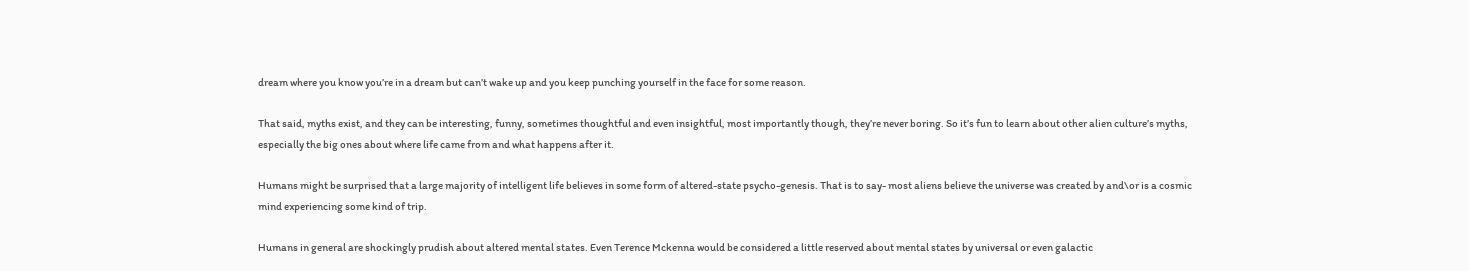dream where you know you’re in a dream but can’t wake up and you keep punching yourself in the face for some reason.

That said, myths exist, and they can be interesting, funny, sometimes thoughtful and even insightful, most importantly though, they’re never boring. So it’s fun to learn about other alien culture’s myths, especially the big ones about where life came from and what happens after it.

Humans might be surprised that a large majority of intelligent life believes in some form of altered-state psycho-genesis. That is to say- most aliens believe the universe was created by and\or is a cosmic mind experiencing some kind of trip.

Humans in general are shockingly prudish about altered mental states. Even Terence Mckenna would be considered a little reserved about mental states by universal or even galactic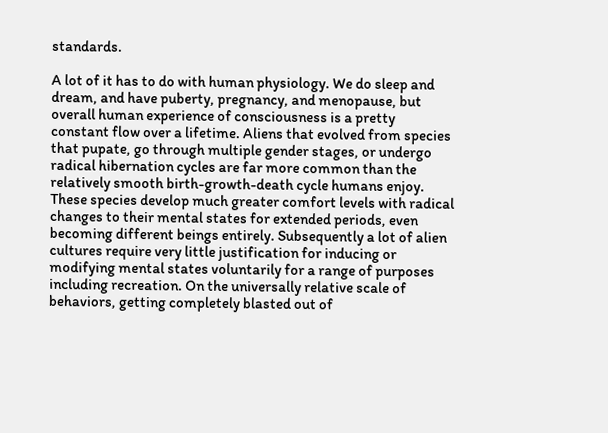standards.

A lot of it has to do with human physiology. We do sleep and dream, and have puberty, pregnancy, and menopause, but overall human experience of consciousness is a pretty constant flow over a lifetime. Aliens that evolved from species that pupate, go through multiple gender stages, or undergo radical hibernation cycles are far more common than the relatively smooth birth-growth-death cycle humans enjoy. These species develop much greater comfort levels with radical changes to their mental states for extended periods, even becoming different beings entirely. Subsequently a lot of alien cultures require very little justification for inducing or modifying mental states voluntarily for a range of purposes including recreation. On the universally relative scale of behaviors, getting completely blasted out of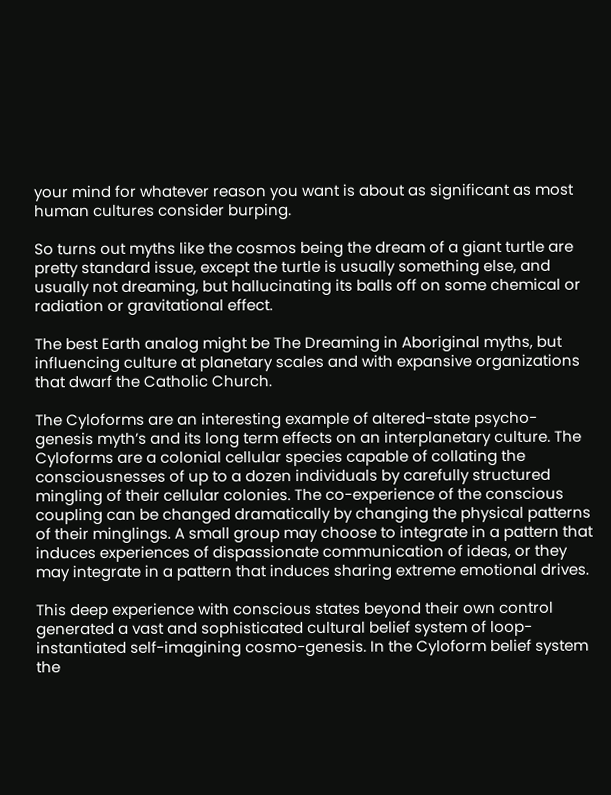your mind for whatever reason you want is about as significant as most human cultures consider burping.

So turns out myths like the cosmos being the dream of a giant turtle are pretty standard issue, except the turtle is usually something else, and usually not dreaming, but hallucinating its balls off on some chemical or radiation or gravitational effect.

The best Earth analog might be The Dreaming in Aboriginal myths, but influencing culture at planetary scales and with expansive organizations that dwarf the Catholic Church.

The Cyloforms are an interesting example of altered-state psycho-genesis myth’s and its long term effects on an interplanetary culture. The Cyloforms are a colonial cellular species capable of collating the consciousnesses of up to a dozen individuals by carefully structured mingling of their cellular colonies. The co-experience of the conscious coupling can be changed dramatically by changing the physical patterns of their minglings. A small group may choose to integrate in a pattern that induces experiences of dispassionate communication of ideas, or they may integrate in a pattern that induces sharing extreme emotional drives.

This deep experience with conscious states beyond their own control generated a vast and sophisticated cultural belief system of loop-instantiated self-imagining cosmo-genesis. In the Cyloform belief system the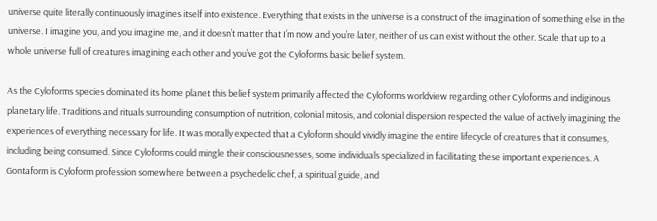universe quite literally continuously imagines itself into existence. Everything that exists in the universe is a construct of the imagination of something else in the universe. I imagine you, and you imagine me, and it doesn’t matter that I’m now and you’re later, neither of us can exist without the other. Scale that up to a whole universe full of creatures imagining each other and you’ve got the Cyloforms basic belief system.

As the Cyloforms species dominated its home planet this belief system primarily affected the Cyloforms worldview regarding other Cyloforms and indiginous planetary life. Traditions and rituals surrounding consumption of nutrition, colonial mitosis, and colonial dispersion respected the value of actively imagining the experiences of everything necessary for life. It was morally expected that a Cyloform should vividly imagine the entire lifecycle of creatures that it consumes, including being consumed. Since Cyloforms could mingle their consciousnesses, some individuals specialized in facilitating these important experiences. A Gontaform is Cyloform profession somewhere between a psychedelic chef, a spiritual guide, and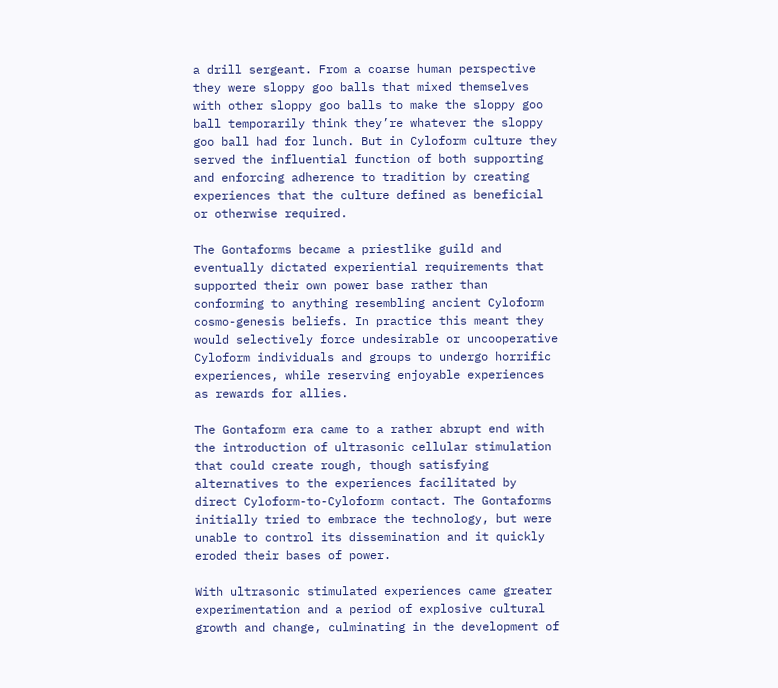a drill sergeant. From a coarse human perspective they were sloppy goo balls that mixed themselves with other sloppy goo balls to make the sloppy goo ball temporarily think they’re whatever the sloppy goo ball had for lunch. But in Cyloform culture they served the influential function of both supporting and enforcing adherence to tradition by creating experiences that the culture defined as beneficial or otherwise required.

The Gontaforms became a priestlike guild and eventually dictated experiential requirements that supported their own power base rather than conforming to anything resembling ancient Cyloform cosmo-genesis beliefs. In practice this meant they would selectively force undesirable or uncooperative Cyloform individuals and groups to undergo horrific experiences, while reserving enjoyable experiences as rewards for allies.

The Gontaform era came to a rather abrupt end with the introduction of ultrasonic cellular stimulation that could create rough, though satisfying alternatives to the experiences facilitated by direct Cyloform-to-Cyloform contact. The Gontaforms initially tried to embrace the technology, but were unable to control its dissemination and it quickly eroded their bases of power.

With ultrasonic stimulated experiences came greater experimentation and a period of explosive cultural growth and change, culminating in the development of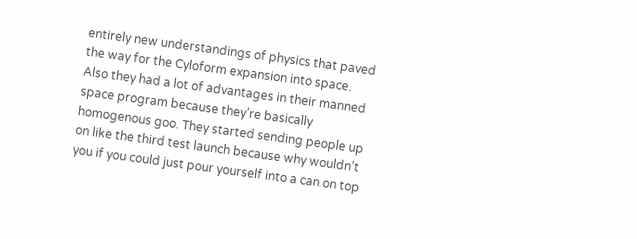entirely new understandings of physics that paved the way for the Cyloform expansion into space. Also they had a lot of advantages in their manned space program because they’re basically homogenous goo. They started sending people up on like the third test launch because why wouldn’t you if you could just pour yourself into a can on top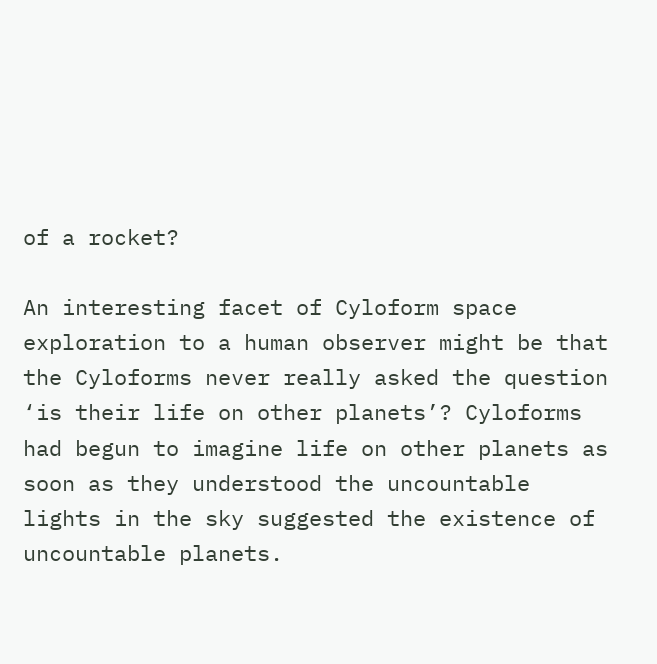of a rocket?

An interesting facet of Cyloform space exploration to a human observer might be that the Cyloforms never really asked the question ‘is their life on other planets’? Cyloforms had begun to imagine life on other planets as soon as they understood the uncountable lights in the sky suggested the existence of uncountable planets.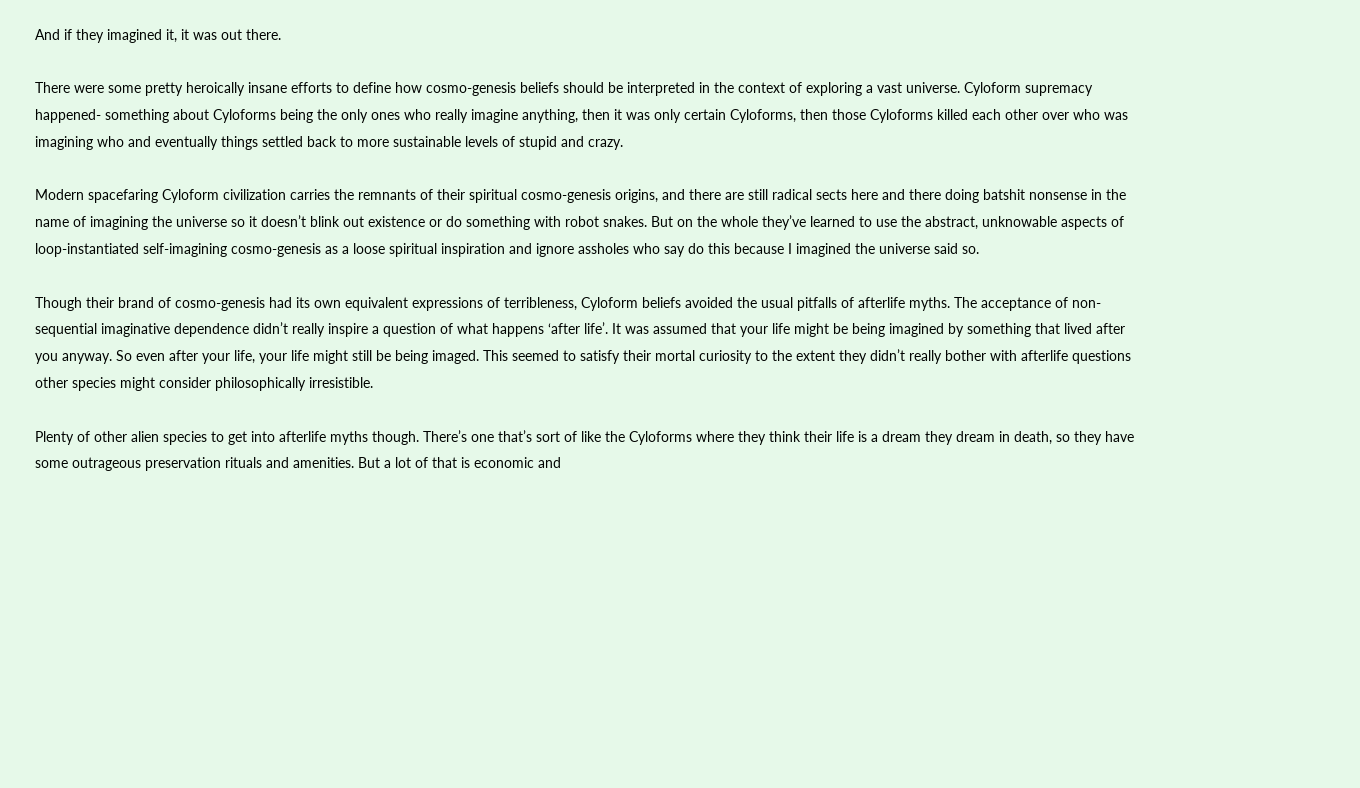And if they imagined it, it was out there.

There were some pretty heroically insane efforts to define how cosmo-genesis beliefs should be interpreted in the context of exploring a vast universe. Cyloform supremacy happened- something about Cyloforms being the only ones who really imagine anything, then it was only certain Cyloforms, then those Cyloforms killed each other over who was imagining who and eventually things settled back to more sustainable levels of stupid and crazy.

Modern spacefaring Cyloform civilization carries the remnants of their spiritual cosmo-genesis origins, and there are still radical sects here and there doing batshit nonsense in the name of imagining the universe so it doesn’t blink out existence or do something with robot snakes. But on the whole they’ve learned to use the abstract, unknowable aspects of loop-instantiated self-imagining cosmo-genesis as a loose spiritual inspiration and ignore assholes who say do this because I imagined the universe said so.

Though their brand of cosmo-genesis had its own equivalent expressions of terribleness, Cyloform beliefs avoided the usual pitfalls of afterlife myths. The acceptance of non-sequential imaginative dependence didn’t really inspire a question of what happens ‘after life’. It was assumed that your life might be being imagined by something that lived after you anyway. So even after your life, your life might still be being imaged. This seemed to satisfy their mortal curiosity to the extent they didn’t really bother with afterlife questions other species might consider philosophically irresistible.

Plenty of other alien species to get into afterlife myths though. There’s one that’s sort of like the Cyloforms where they think their life is a dream they dream in death, so they have some outrageous preservation rituals and amenities. But a lot of that is economic and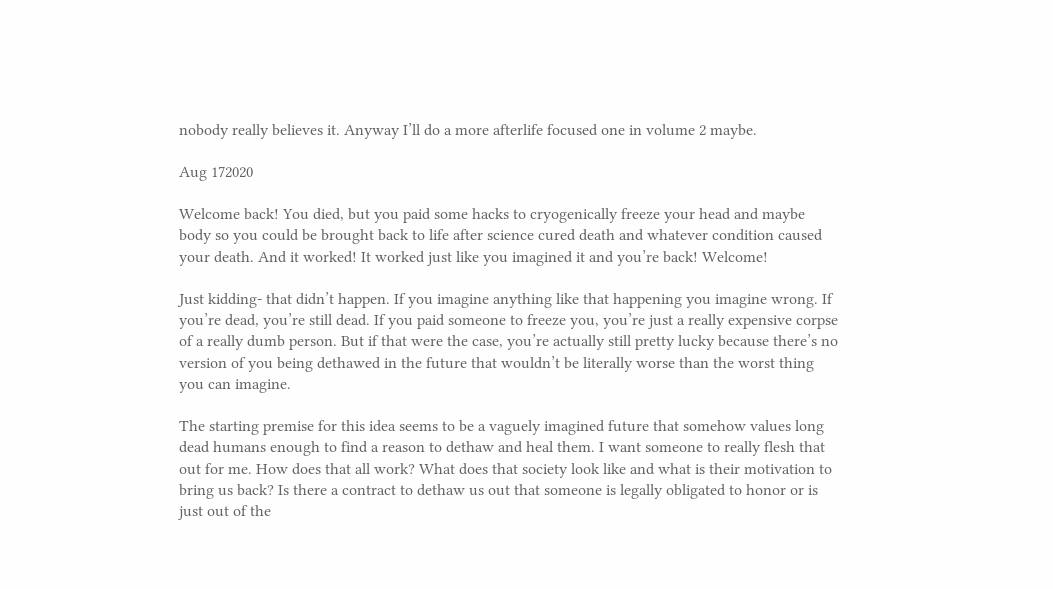nobody really believes it. Anyway I’ll do a more afterlife focused one in volume 2 maybe.

Aug 172020

Welcome back! You died, but you paid some hacks to cryogenically freeze your head and maybe body so you could be brought back to life after science cured death and whatever condition caused your death. And it worked! It worked just like you imagined it and you’re back! Welcome!

Just kidding- that didn’t happen. If you imagine anything like that happening you imagine wrong. If you’re dead, you’re still dead. If you paid someone to freeze you, you’re just a really expensive corpse of a really dumb person. But if that were the case, you’re actually still pretty lucky because there’s no version of you being dethawed in the future that wouldn’t be literally worse than the worst thing you can imagine.

The starting premise for this idea seems to be a vaguely imagined future that somehow values long dead humans enough to find a reason to dethaw and heal them. I want someone to really flesh that out for me. How does that all work? What does that society look like and what is their motivation to bring us back? Is there a contract to dethaw us out that someone is legally obligated to honor or is just out of the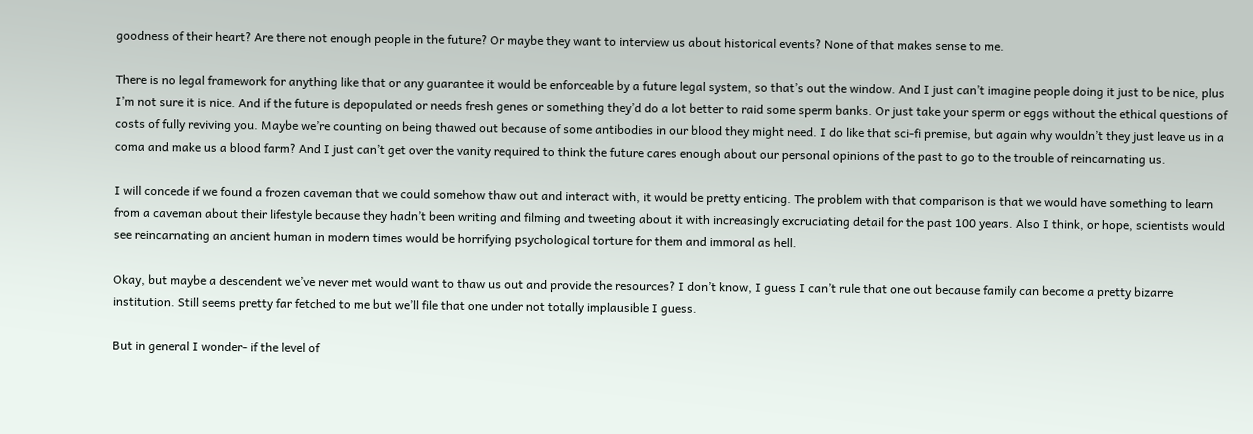goodness of their heart? Are there not enough people in the future? Or maybe they want to interview us about historical events? None of that makes sense to me.

There is no legal framework for anything like that or any guarantee it would be enforceable by a future legal system, so that’s out the window. And I just can’t imagine people doing it just to be nice, plus I’m not sure it is nice. And if the future is depopulated or needs fresh genes or something they’d do a lot better to raid some sperm banks. Or just take your sperm or eggs without the ethical questions of costs of fully reviving you. Maybe we’re counting on being thawed out because of some antibodies in our blood they might need. I do like that sci-fi premise, but again why wouldn’t they just leave us in a coma and make us a blood farm? And I just can’t get over the vanity required to think the future cares enough about our personal opinions of the past to go to the trouble of reincarnating us.

I will concede if we found a frozen caveman that we could somehow thaw out and interact with, it would be pretty enticing. The problem with that comparison is that we would have something to learn from a caveman about their lifestyle because they hadn’t been writing and filming and tweeting about it with increasingly excruciating detail for the past 100 years. Also I think, or hope, scientists would see reincarnating an ancient human in modern times would be horrifying psychological torture for them and immoral as hell.

Okay, but maybe a descendent we’ve never met would want to thaw us out and provide the resources? I don’t know, I guess I can’t rule that one out because family can become a pretty bizarre institution. Still seems pretty far fetched to me but we’ll file that one under not totally implausible I guess.

But in general I wonder- if the level of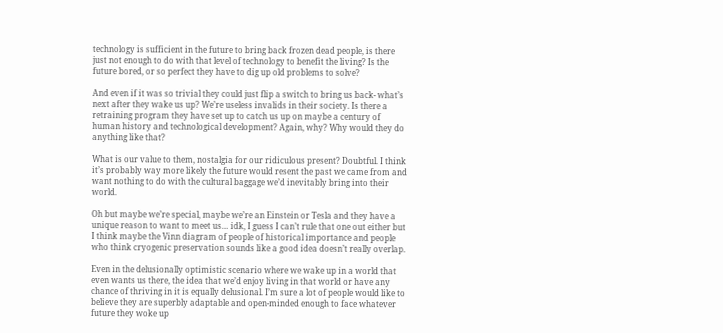technology is sufficient in the future to bring back frozen dead people, is there just not enough to do with that level of technology to benefit the living? Is the future bored, or so perfect they have to dig up old problems to solve?

And even if it was so trivial they could just flip a switch to bring us back- what’s next after they wake us up? We’re useless invalids in their society. Is there a retraining program they have set up to catch us up on maybe a century of human history and technological development? Again, why? Why would they do anything like that?

What is our value to them, nostalgia for our ridiculous present? Doubtful. I think it’s probably way more likely the future would resent the past we came from and want nothing to do with the cultural baggage we’d inevitably bring into their world.

Oh but maybe we’re special, maybe we’re an Einstein or Tesla and they have a unique reason to want to meet us… idk, I guess I can’t rule that one out either but I think maybe the Vinn diagram of people of historical importance and people who think cryogenic preservation sounds like a good idea doesn’t really overlap.

Even in the delusionally optimistic scenario where we wake up in a world that even wants us there, the idea that we’d enjoy living in that world or have any chance of thriving in it is equally delusional. I’m sure a lot of people would like to believe they are superbly adaptable and open-minded enough to face whatever future they woke up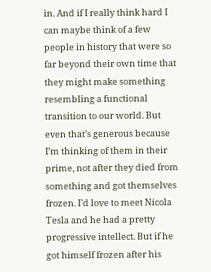in. And if I really think hard I can maybe think of a few people in history that were so far beyond their own time that they might make something resembling a functional transition to our world. But even that’s generous because I’m thinking of them in their prime, not after they died from something and got themselves frozen. I’d love to meet Nicola Tesla and he had a pretty progressive intellect. But if he got himself frozen after his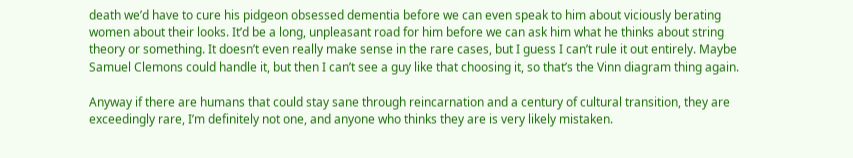death we’d have to cure his pidgeon obsessed dementia before we can even speak to him about viciously berating women about their looks. It’d be a long, unpleasant road for him before we can ask him what he thinks about string theory or something. It doesn’t even really make sense in the rare cases, but I guess I can’t rule it out entirely. Maybe Samuel Clemons could handle it, but then I can’t see a guy like that choosing it, so that’s the Vinn diagram thing again.

Anyway if there are humans that could stay sane through reincarnation and a century of cultural transition, they are exceedingly rare, I’m definitely not one, and anyone who thinks they are is very likely mistaken.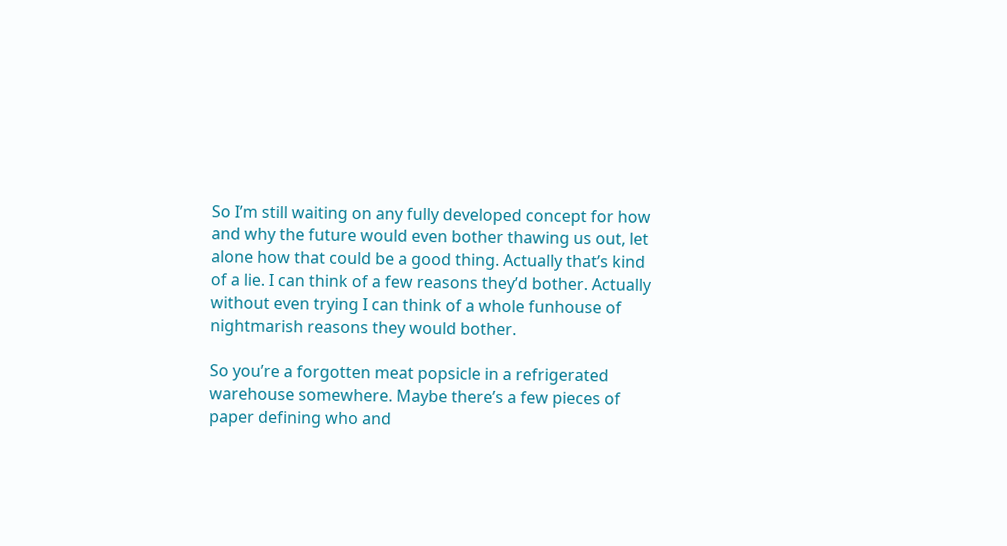So I’m still waiting on any fully developed concept for how and why the future would even bother thawing us out, let alone how that could be a good thing. Actually that’s kind of a lie. I can think of a few reasons they’d bother. Actually without even trying I can think of a whole funhouse of nightmarish reasons they would bother.

So you’re a forgotten meat popsicle in a refrigerated warehouse somewhere. Maybe there’s a few pieces of paper defining who and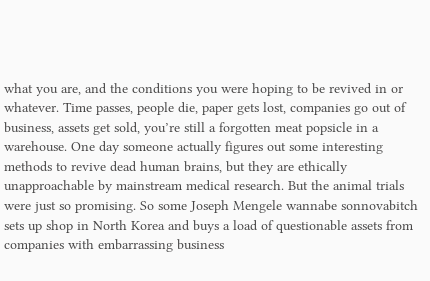what you are, and the conditions you were hoping to be revived in or whatever. Time passes, people die, paper gets lost, companies go out of business, assets get sold, you’re still a forgotten meat popsicle in a warehouse. One day someone actually figures out some interesting methods to revive dead human brains, but they are ethically unapproachable by mainstream medical research. But the animal trials were just so promising. So some Joseph Mengele wannabe sonnovabitch sets up shop in North Korea and buys a load of questionable assets from companies with embarrassing business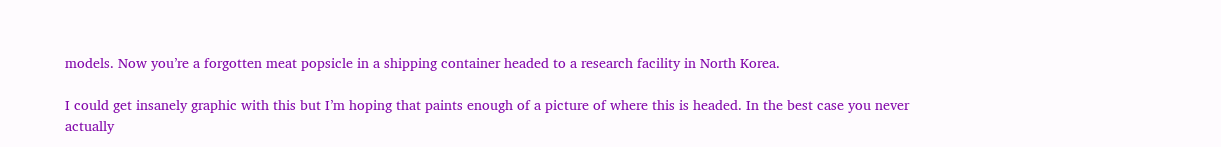models. Now you’re a forgotten meat popsicle in a shipping container headed to a research facility in North Korea.

I could get insanely graphic with this but I’m hoping that paints enough of a picture of where this is headed. In the best case you never actually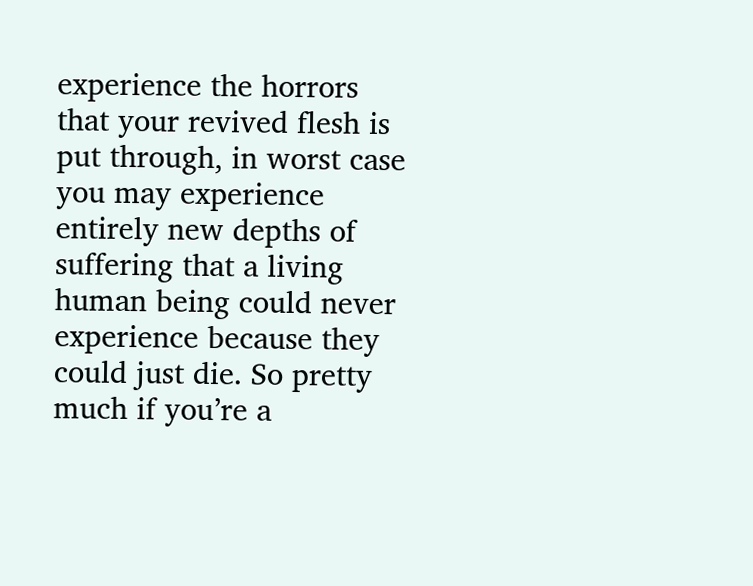experience the horrors that your revived flesh is put through, in worst case you may experience entirely new depths of suffering that a living human being could never experience because they could just die. So pretty much if you’re a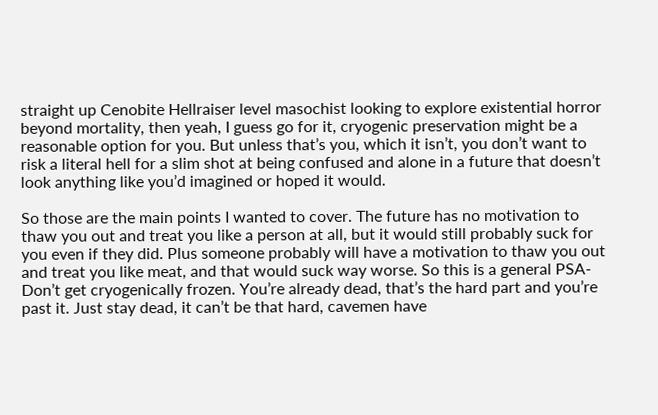straight up Cenobite Hellraiser level masochist looking to explore existential horror beyond mortality, then yeah, I guess go for it, cryogenic preservation might be a reasonable option for you. But unless that’s you, which it isn’t, you don’t want to risk a literal hell for a slim shot at being confused and alone in a future that doesn’t look anything like you’d imagined or hoped it would.

So those are the main points I wanted to cover. The future has no motivation to thaw you out and treat you like a person at all, but it would still probably suck for you even if they did. Plus someone probably will have a motivation to thaw you out and treat you like meat, and that would suck way worse. So this is a general PSA- Don’t get cryogenically frozen. You’re already dead, that’s the hard part and you’re past it. Just stay dead, it can’t be that hard, cavemen have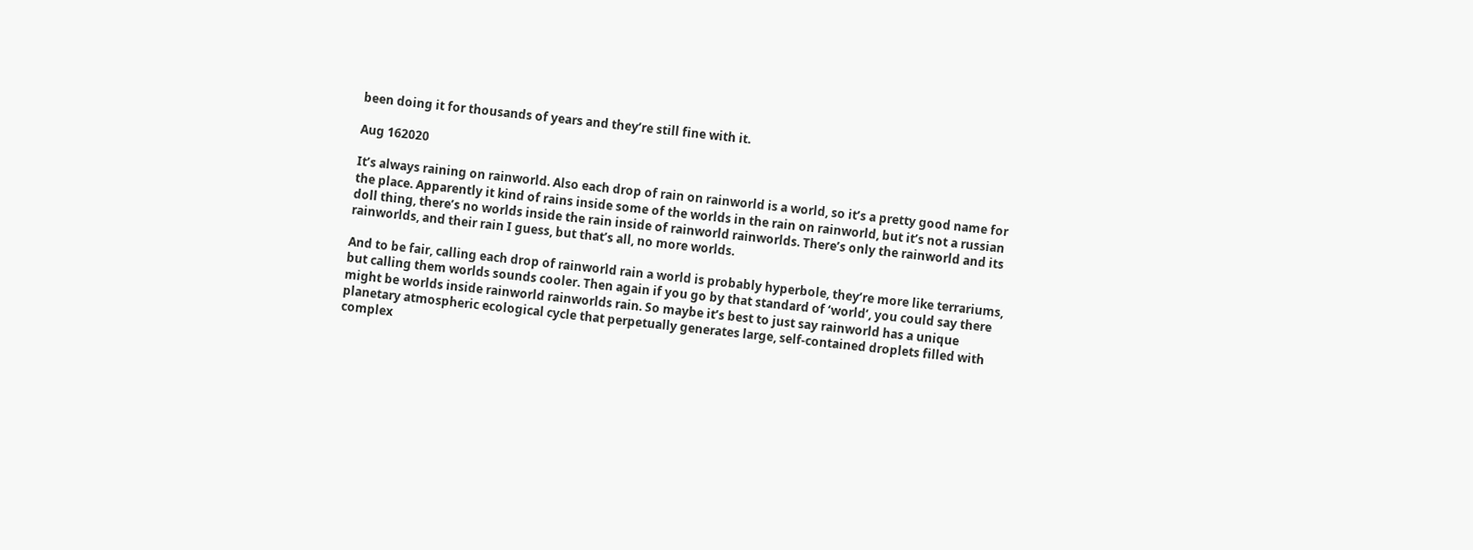been doing it for thousands of years and they’re still fine with it.

Aug 162020

It’s always raining on rainworld. Also each drop of rain on rainworld is a world, so it’s a pretty good name for the place. Apparently it kind of rains inside some of the worlds in the rain on rainworld, but it’s not a russian doll thing, there’s no worlds inside the rain inside of rainworld rainworlds. There’s only the rainworld and its rainworlds, and their rain I guess, but that’s all, no more worlds.

And to be fair, calling each drop of rainworld rain a world is probably hyperbole, they’re more like terrariums, but calling them worlds sounds cooler. Then again if you go by that standard of ‘world’, you could say there might be worlds inside rainworld rainworlds rain. So maybe it’s best to just say rainworld has a unique planetary atmospheric ecological cycle that perpetually generates large, self-contained droplets filled with complex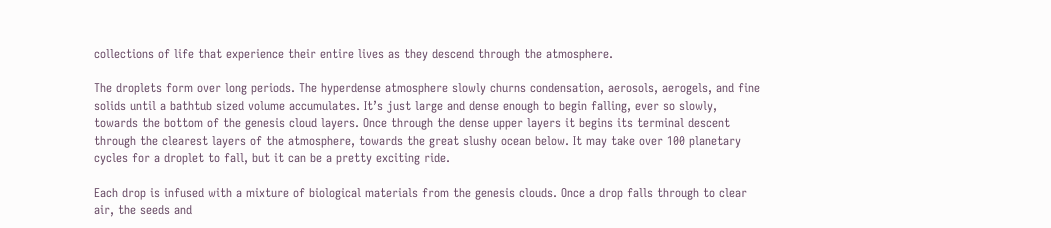collections of life that experience their entire lives as they descend through the atmosphere.

The droplets form over long periods. The hyperdense atmosphere slowly churns condensation, aerosols, aerogels, and fine solids until a bathtub sized volume accumulates. It’s just large and dense enough to begin falling, ever so slowly, towards the bottom of the genesis cloud layers. Once through the dense upper layers it begins its terminal descent through the clearest layers of the atmosphere, towards the great slushy ocean below. It may take over 100 planetary cycles for a droplet to fall, but it can be a pretty exciting ride.

Each drop is infused with a mixture of biological materials from the genesis clouds. Once a drop falls through to clear air, the seeds and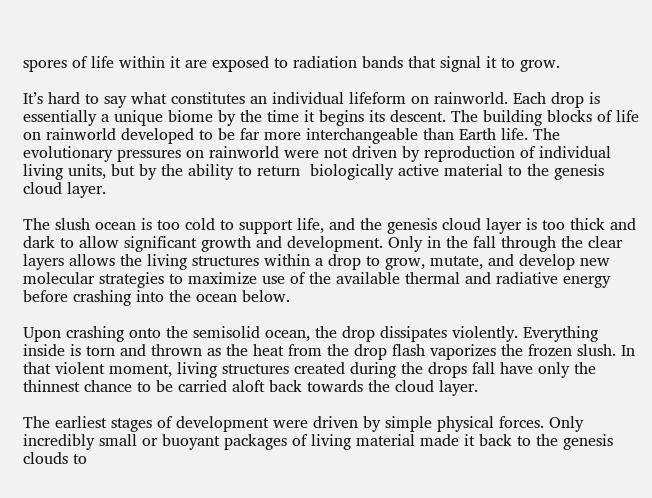spores of life within it are exposed to radiation bands that signal it to grow.

It’s hard to say what constitutes an individual lifeform on rainworld. Each drop is essentially a unique biome by the time it begins its descent. The building blocks of life on rainworld developed to be far more interchangeable than Earth life. The evolutionary pressures on rainworld were not driven by reproduction of individual living units, but by the ability to return  biologically active material to the genesis cloud layer.

The slush ocean is too cold to support life, and the genesis cloud layer is too thick and dark to allow significant growth and development. Only in the fall through the clear layers allows the living structures within a drop to grow, mutate, and develop new molecular strategies to maximize use of the available thermal and radiative energy before crashing into the ocean below.

Upon crashing onto the semisolid ocean, the drop dissipates violently. Everything inside is torn and thrown as the heat from the drop flash vaporizes the frozen slush. In that violent moment, living structures created during the drops fall have only the thinnest chance to be carried aloft back towards the cloud layer.

The earliest stages of development were driven by simple physical forces. Only incredibly small or buoyant packages of living material made it back to the genesis clouds to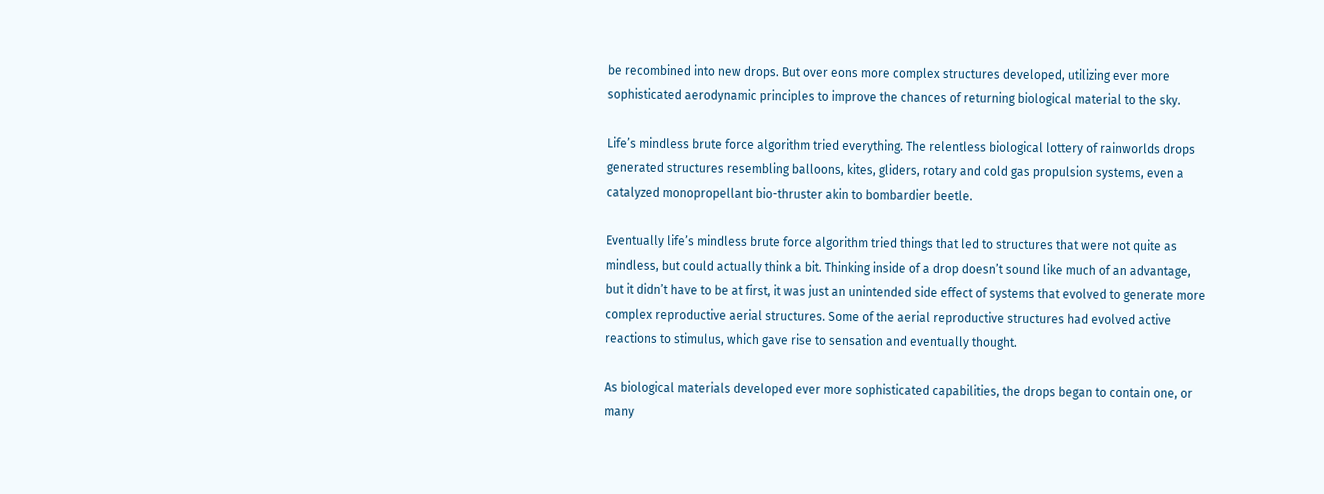be recombined into new drops. But over eons more complex structures developed, utilizing ever more sophisticated aerodynamic principles to improve the chances of returning biological material to the sky.

Life’s mindless brute force algorithm tried everything. The relentless biological lottery of rainworlds drops generated structures resembling balloons, kites, gliders, rotary and cold gas propulsion systems, even a catalyzed monopropellant bio-thruster akin to bombardier beetle.

Eventually life’s mindless brute force algorithm tried things that led to structures that were not quite as mindless, but could actually think a bit. Thinking inside of a drop doesn’t sound like much of an advantage, but it didn’t have to be at first, it was just an unintended side effect of systems that evolved to generate more complex reproductive aerial structures. Some of the aerial reproductive structures had evolved active reactions to stimulus, which gave rise to sensation and eventually thought.

As biological materials developed ever more sophisticated capabilities, the drops began to contain one, or many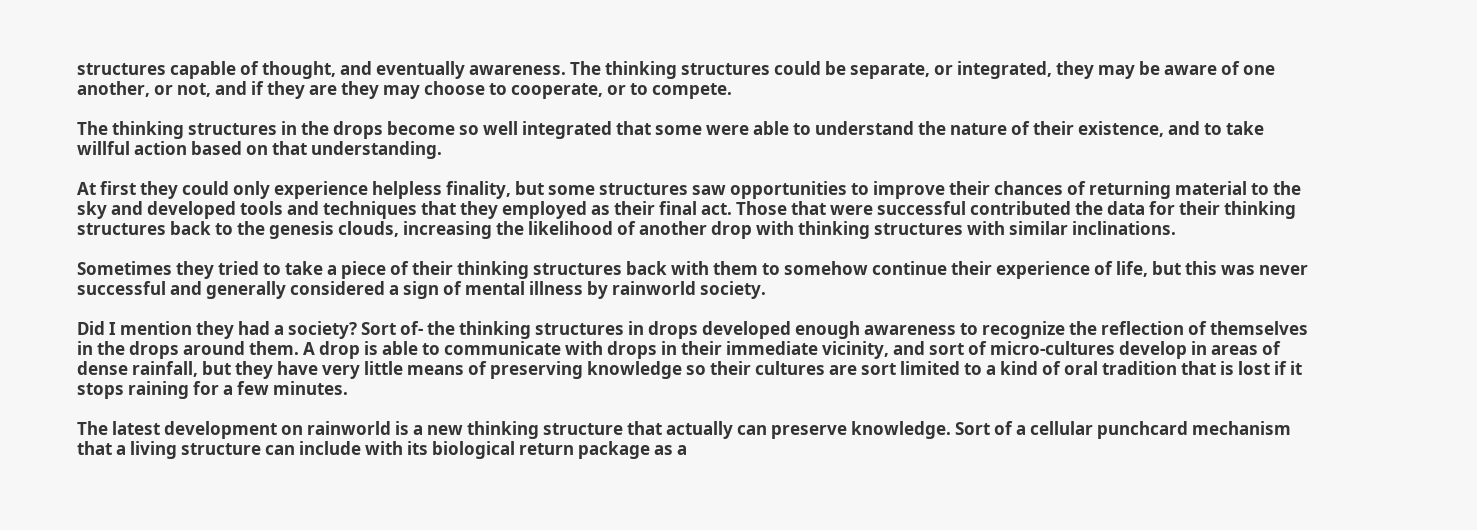structures capable of thought, and eventually awareness. The thinking structures could be separate, or integrated, they may be aware of one another, or not, and if they are they may choose to cooperate, or to compete.

The thinking structures in the drops become so well integrated that some were able to understand the nature of their existence, and to take willful action based on that understanding.

At first they could only experience helpless finality, but some structures saw opportunities to improve their chances of returning material to the sky and developed tools and techniques that they employed as their final act. Those that were successful contributed the data for their thinking structures back to the genesis clouds, increasing the likelihood of another drop with thinking structures with similar inclinations.

Sometimes they tried to take a piece of their thinking structures back with them to somehow continue their experience of life, but this was never successful and generally considered a sign of mental illness by rainworld society.

Did I mention they had a society? Sort of- the thinking structures in drops developed enough awareness to recognize the reflection of themselves in the drops around them. A drop is able to communicate with drops in their immediate vicinity, and sort of micro-cultures develop in areas of dense rainfall, but they have very little means of preserving knowledge so their cultures are sort limited to a kind of oral tradition that is lost if it stops raining for a few minutes.

The latest development on rainworld is a new thinking structure that actually can preserve knowledge. Sort of a cellular punchcard mechanism that a living structure can include with its biological return package as a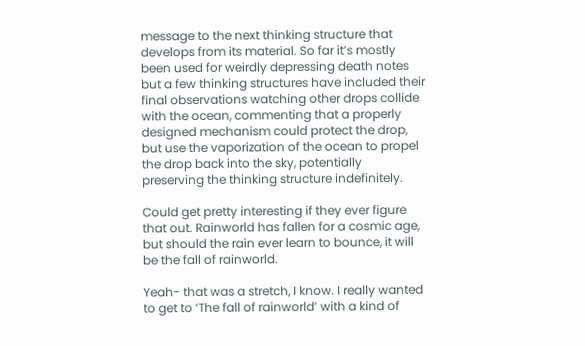message to the next thinking structure that develops from its material. So far it’s mostly been used for weirdly depressing death notes but a few thinking structures have included their final observations watching other drops collide with the ocean, commenting that a properly designed mechanism could protect the drop, but use the vaporization of the ocean to propel the drop back into the sky, potentially preserving the thinking structure indefinitely.

Could get pretty interesting if they ever figure that out. Rainworld has fallen for a cosmic age, but should the rain ever learn to bounce, it will be the fall of rainworld.

Yeah- that was a stretch, I know. I really wanted to get to ‘The fall of rainworld’ with a kind of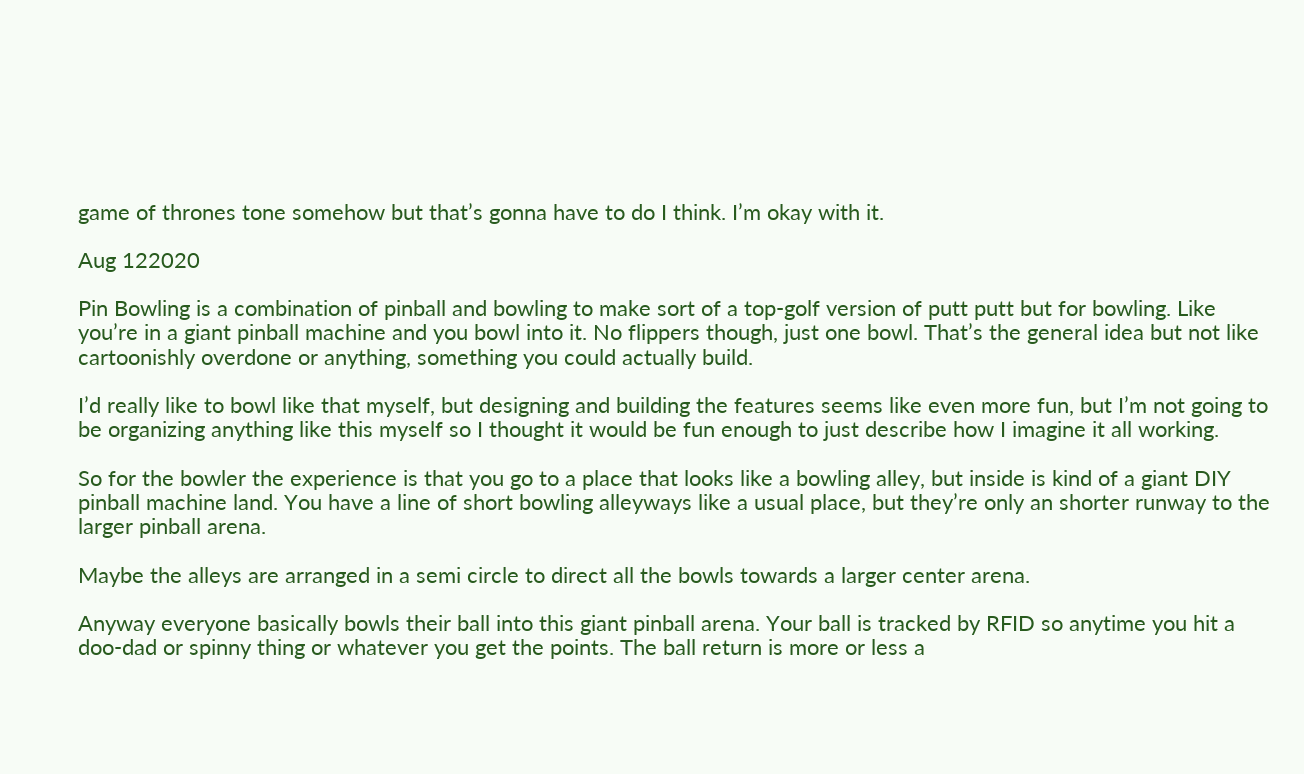game of thrones tone somehow but that’s gonna have to do I think. I’m okay with it.

Aug 122020

Pin Bowling is a combination of pinball and bowling to make sort of a top-golf version of putt putt but for bowling. Like you’re in a giant pinball machine and you bowl into it. No flippers though, just one bowl. That’s the general idea but not like cartoonishly overdone or anything, something you could actually build.

I’d really like to bowl like that myself, but designing and building the features seems like even more fun, but I’m not going to be organizing anything like this myself so I thought it would be fun enough to just describe how I imagine it all working.

So for the bowler the experience is that you go to a place that looks like a bowling alley, but inside is kind of a giant DIY pinball machine land. You have a line of short bowling alleyways like a usual place, but they’re only an shorter runway to the larger pinball arena.

Maybe the alleys are arranged in a semi circle to direct all the bowls towards a larger center arena.

Anyway everyone basically bowls their ball into this giant pinball arena. Your ball is tracked by RFID so anytime you hit a doo-dad or spinny thing or whatever you get the points. The ball return is more or less a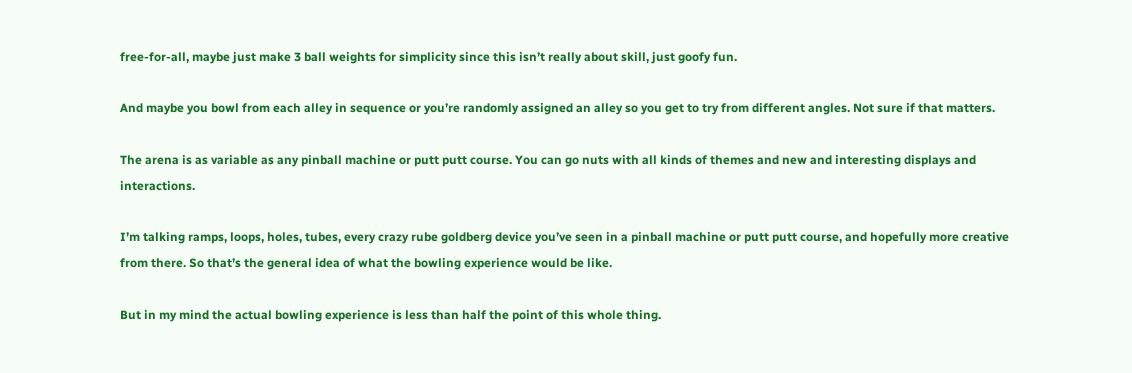free-for-all, maybe just make 3 ball weights for simplicity since this isn’t really about skill, just goofy fun.

And maybe you bowl from each alley in sequence or you’re randomly assigned an alley so you get to try from different angles. Not sure if that matters.

The arena is as variable as any pinball machine or putt putt course. You can go nuts with all kinds of themes and new and interesting displays and interactions.

I’m talking ramps, loops, holes, tubes, every crazy rube goldberg device you’ve seen in a pinball machine or putt putt course, and hopefully more creative from there. So that’s the general idea of what the bowling experience would be like.

But in my mind the actual bowling experience is less than half the point of this whole thing.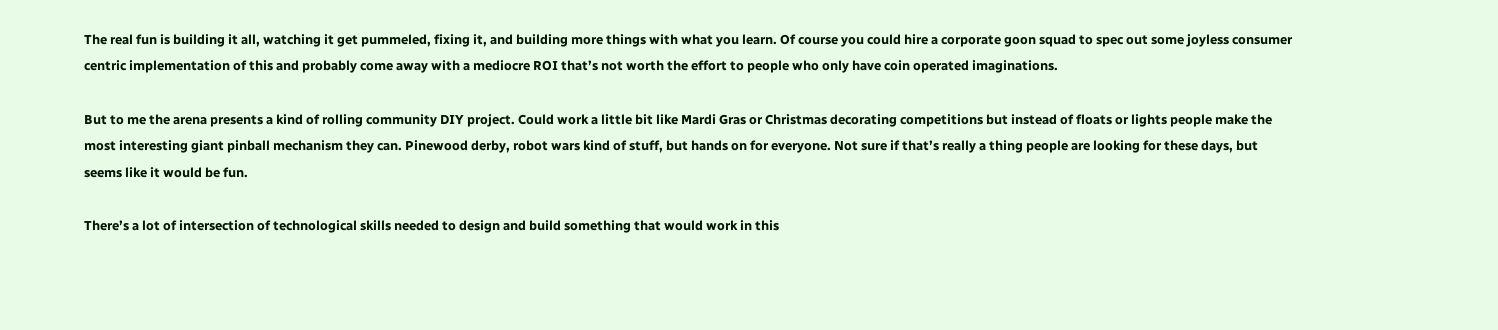The real fun is building it all, watching it get pummeled, fixing it, and building more things with what you learn. Of course you could hire a corporate goon squad to spec out some joyless consumer centric implementation of this and probably come away with a mediocre ROI that’s not worth the effort to people who only have coin operated imaginations.

But to me the arena presents a kind of rolling community DIY project. Could work a little bit like Mardi Gras or Christmas decorating competitions but instead of floats or lights people make the most interesting giant pinball mechanism they can. Pinewood derby, robot wars kind of stuff, but hands on for everyone. Not sure if that’s really a thing people are looking for these days, but seems like it would be fun.

There’s a lot of intersection of technological skills needed to design and build something that would work in this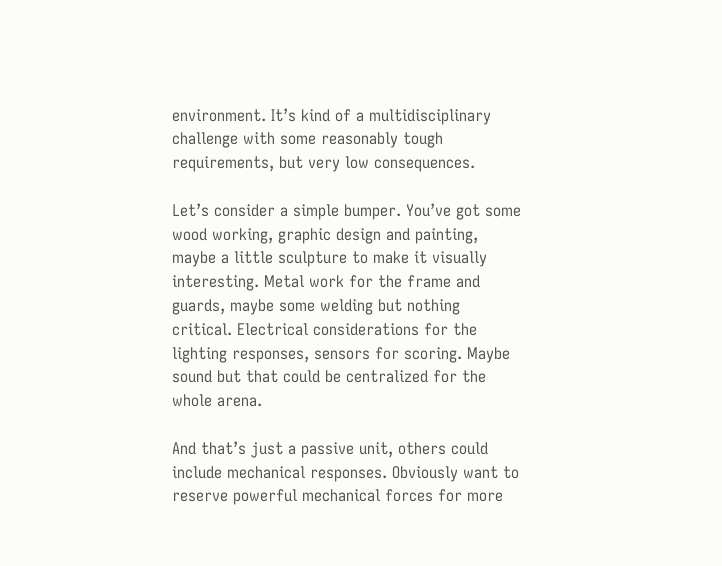environment. It’s kind of a multidisciplinary challenge with some reasonably tough requirements, but very low consequences.

Let’s consider a simple bumper. You’ve got some wood working, graphic design and painting, maybe a little sculpture to make it visually interesting. Metal work for the frame and guards, maybe some welding but nothing critical. Electrical considerations for the lighting responses, sensors for scoring. Maybe sound but that could be centralized for the whole arena.

And that’s just a passive unit, others could include mechanical responses. Obviously want to reserve powerful mechanical forces for more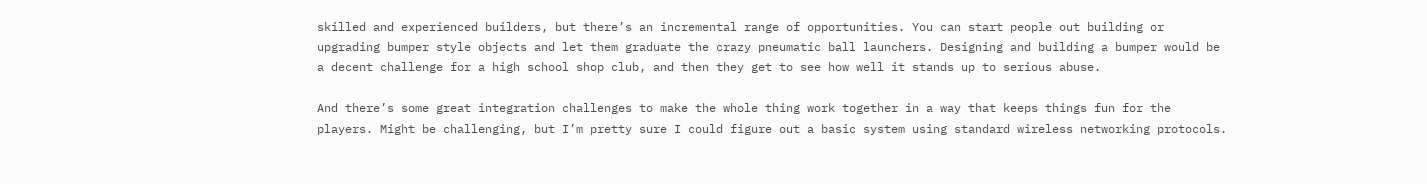skilled and experienced builders, but there’s an incremental range of opportunities. You can start people out building or upgrading bumper style objects and let them graduate the crazy pneumatic ball launchers. Designing and building a bumper would be a decent challenge for a high school shop club, and then they get to see how well it stands up to serious abuse.

And there’s some great integration challenges to make the whole thing work together in a way that keeps things fun for the players. Might be challenging, but I’m pretty sure I could figure out a basic system using standard wireless networking protocols.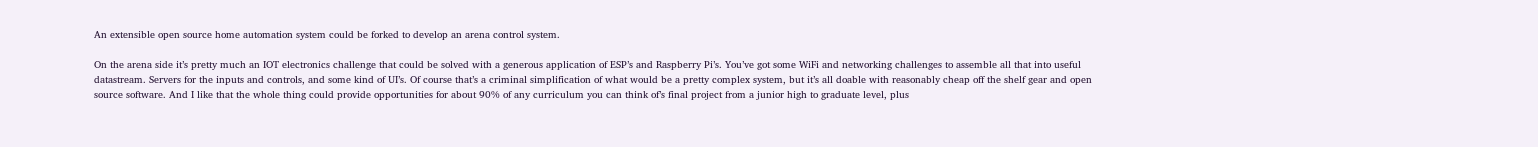An extensible open source home automation system could be forked to develop an arena control system.

On the arena side it’s pretty much an IOT electronics challenge that could be solved with a generous application of ESP’s and Raspberry Pi’s. You’ve got some WiFi and networking challenges to assemble all that into useful datastream. Servers for the inputs and controls, and some kind of UI’s. Of course that’s a criminal simplification of what would be a pretty complex system, but it’s all doable with reasonably cheap off the shelf gear and open source software. And I like that the whole thing could provide opportunities for about 90% of any curriculum you can think of’s final project from a junior high to graduate level, plus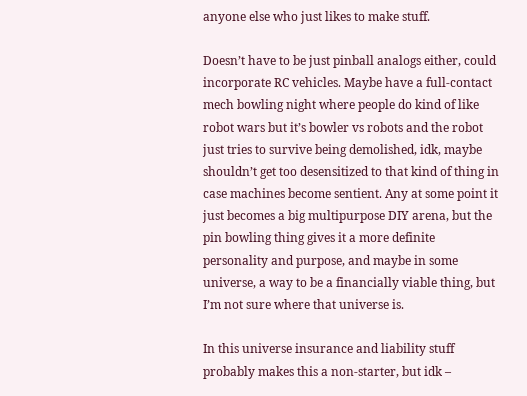anyone else who just likes to make stuff.

Doesn’t have to be just pinball analogs either, could incorporate RC vehicles. Maybe have a full-contact mech bowling night where people do kind of like robot wars but it’s bowler vs robots and the robot just tries to survive being demolished, idk, maybe shouldn’t get too desensitized to that kind of thing in case machines become sentient. Any at some point it just becomes a big multipurpose DIY arena, but the pin bowling thing gives it a more definite personality and purpose, and maybe in some universe, a way to be a financially viable thing, but I’m not sure where that universe is.

In this universe insurance and liability stuff probably makes this a non-starter, but idk –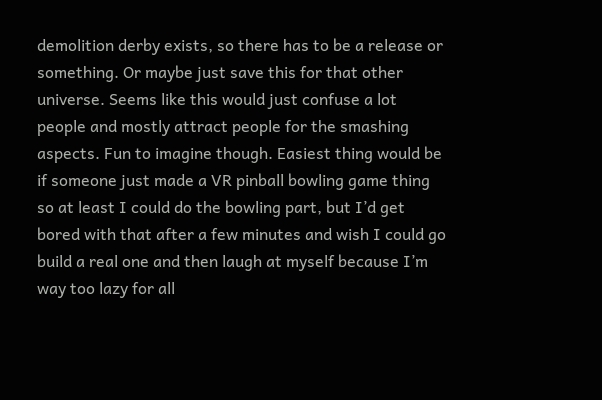demolition derby exists, so there has to be a release or something. Or maybe just save this for that other universe. Seems like this would just confuse a lot people and mostly attract people for the smashing aspects. Fun to imagine though. Easiest thing would be if someone just made a VR pinball bowling game thing so at least I could do the bowling part, but I’d get bored with that after a few minutes and wish I could go build a real one and then laugh at myself because I’m way too lazy for all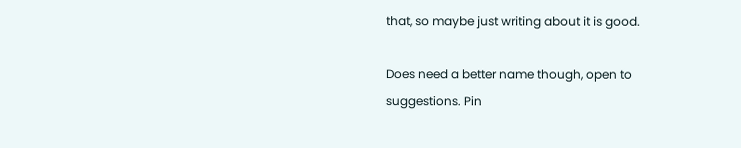that, so maybe just writing about it is good.

Does need a better name though, open to suggestions. Pin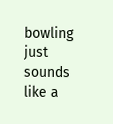bowling just sounds like a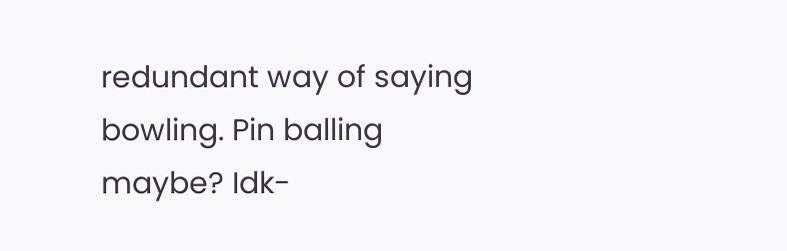redundant way of saying bowling. Pin balling maybe? Idk-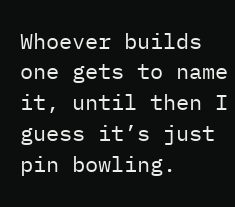Whoever builds one gets to name it, until then I guess it’s just pin bowling.